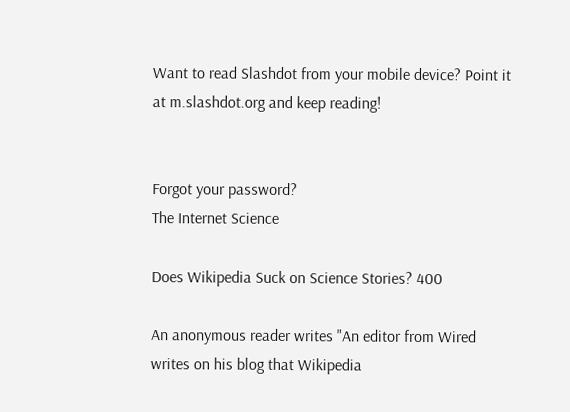Want to read Slashdot from your mobile device? Point it at m.slashdot.org and keep reading!


Forgot your password?
The Internet Science

Does Wikipedia Suck on Science Stories? 400

An anonymous reader writes "An editor from Wired writes on his blog that Wikipedia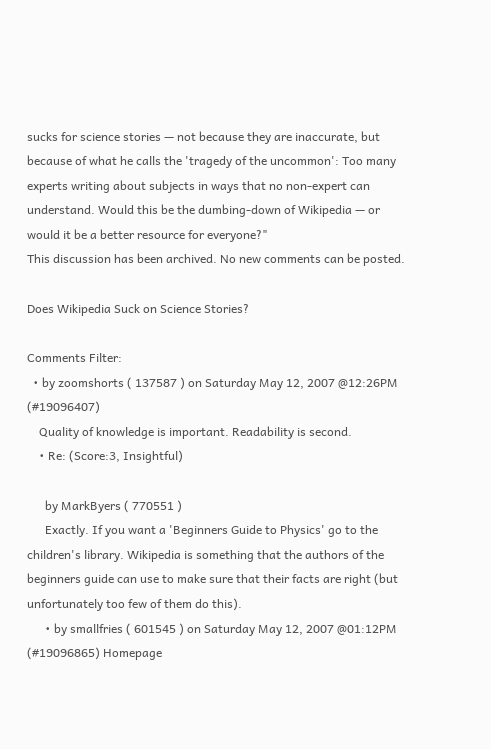sucks for science stories — not because they are inaccurate, but because of what he calls the 'tragedy of the uncommon': Too many experts writing about subjects in ways that no non-expert can understand. Would this be the dumbing-down of Wikipedia — or would it be a better resource for everyone?"
This discussion has been archived. No new comments can be posted.

Does Wikipedia Suck on Science Stories?

Comments Filter:
  • by zoomshorts ( 137587 ) on Saturday May 12, 2007 @12:26PM (#19096407)
    Quality of knowledge is important. Readability is second.
    • Re: (Score:3, Insightful)

      by MarkByers ( 770551 )
      Exactly. If you want a 'Beginners Guide to Physics' go to the children's library. Wikipedia is something that the authors of the beginners guide can use to make sure that their facts are right (but unfortunately too few of them do this).
      • by smallfries ( 601545 ) on Saturday May 12, 2007 @01:12PM (#19096865) Homepage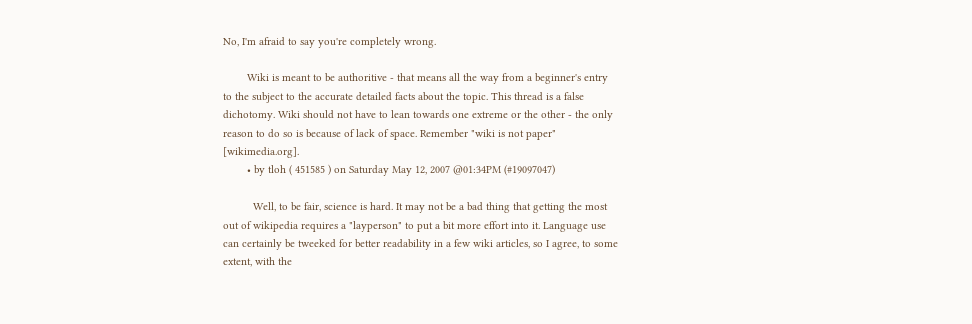No, I'm afraid to say you're completely wrong.

        Wiki is meant to be authoritive - that means all the way from a beginner's entry to the subject to the accurate detailed facts about the topic. This thread is a false dichotomy. Wiki should not have to lean towards one extreme or the other - the only reason to do so is because of lack of space. Remember "wiki is not paper" [wikimedia.org].
        • by tloh ( 451585 ) on Saturday May 12, 2007 @01:34PM (#19097047)

          Well, to be fair, science is hard. It may not be a bad thing that getting the most out of wikipedia requires a "layperson" to put a bit more effort into it. Language use can certainly be tweeked for better readability in a few wiki articles, so I agree, to some extent, with the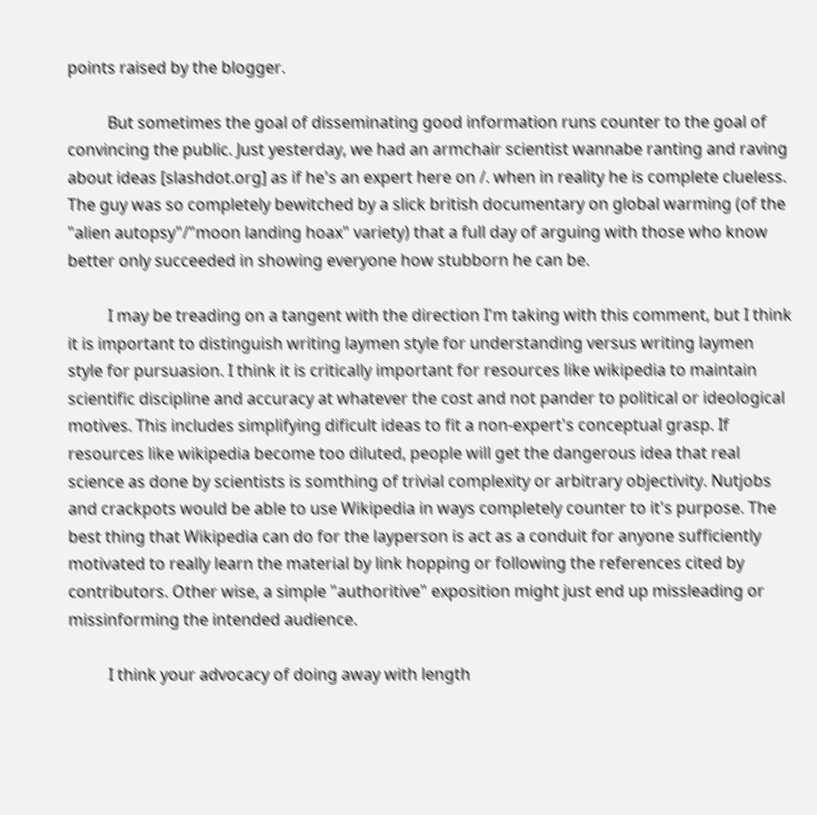points raised by the blogger.

          But sometimes the goal of disseminating good information runs counter to the goal of convincing the public. Just yesterday, we had an armchair scientist wannabe ranting and raving about ideas [slashdot.org] as if he's an expert here on /. when in reality he is complete clueless. The guy was so completely bewitched by a slick british documentary on global warming (of the "alien autopsy"/"moon landing hoax" variety) that a full day of arguing with those who know better only succeeded in showing everyone how stubborn he can be.

          I may be treading on a tangent with the direction I'm taking with this comment, but I think it is important to distinguish writing laymen style for understanding versus writing laymen style for pursuasion. I think it is critically important for resources like wikipedia to maintain scientific discipline and accuracy at whatever the cost and not pander to political or ideological motives. This includes simplifying dificult ideas to fit a non-expert's conceptual grasp. If resources like wikipedia become too diluted, people will get the dangerous idea that real science as done by scientists is somthing of trivial complexity or arbitrary objectivity. Nutjobs and crackpots would be able to use Wikipedia in ways completely counter to it's purpose. The best thing that Wikipedia can do for the layperson is act as a conduit for anyone sufficiently motivated to really learn the material by link hopping or following the references cited by contributors. Other wise, a simple "authoritive" exposition might just end up missleading or missinforming the intended audience.

          I think your advocacy of doing away with length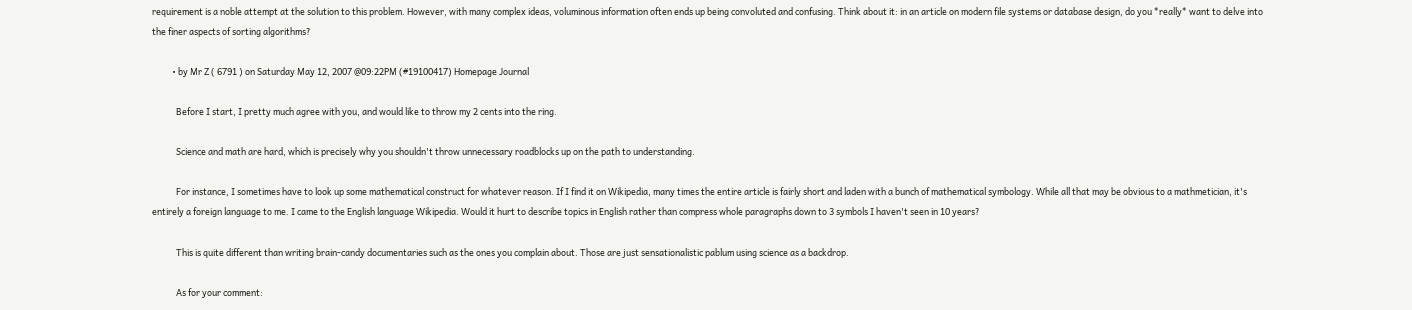requirement is a noble attempt at the solution to this problem. However, with many complex ideas, voluminous information often ends up being convoluted and confusing. Think about it: in an article on modern file systems or database design, do you *really* want to delve into the finer aspects of sorting algorithms?

          • by Mr Z ( 6791 ) on Saturday May 12, 2007 @09:22PM (#19100417) Homepage Journal

            Before I start, I pretty much agree with you, and would like to throw my 2 cents into the ring.

            Science and math are hard, which is precisely why you shouldn't throw unnecessary roadblocks up on the path to understanding.

            For instance, I sometimes have to look up some mathematical construct for whatever reason. If I find it on Wikipedia, many times the entire article is fairly short and laden with a bunch of mathematical symbology. While all that may be obvious to a mathmetician, it's entirely a foreign language to me. I came to the English language Wikipedia. Would it hurt to describe topics in English rather than compress whole paragraphs down to 3 symbols I haven't seen in 10 years?

            This is quite different than writing brain-candy documentaries such as the ones you complain about. Those are just sensationalistic pablum using science as a backdrop.

            As for your comment: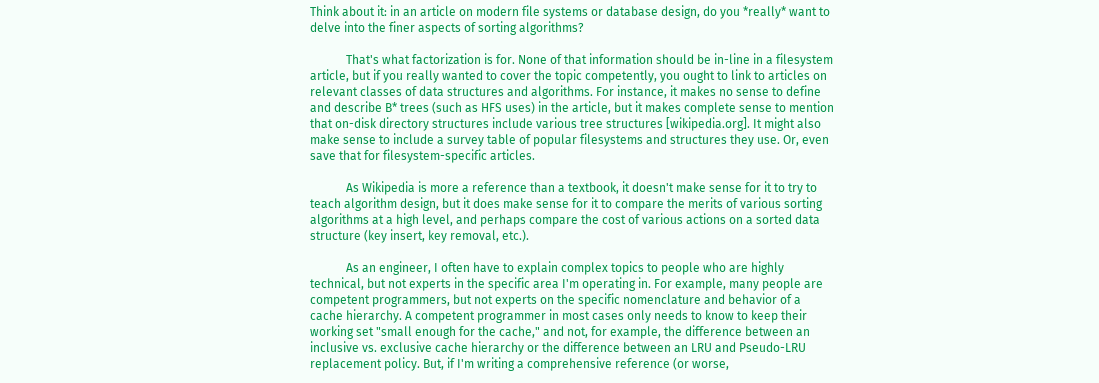Think about it: in an article on modern file systems or database design, do you *really* want to delve into the finer aspects of sorting algorithms?

            That's what factorization is for. None of that information should be in-line in a filesystem article, but if you really wanted to cover the topic competently, you ought to link to articles on relevant classes of data structures and algorithms. For instance, it makes no sense to define and describe B* trees (such as HFS uses) in the article, but it makes complete sense to mention that on-disk directory structures include various tree structures [wikipedia.org]. It might also make sense to include a survey table of popular filesystems and structures they use. Or, even save that for filesystem-specific articles.

            As Wikipedia is more a reference than a textbook, it doesn't make sense for it to try to teach algorithm design, but it does make sense for it to compare the merits of various sorting algorithms at a high level, and perhaps compare the cost of various actions on a sorted data structure (key insert, key removal, etc.).

            As an engineer, I often have to explain complex topics to people who are highly technical, but not experts in the specific area I'm operating in. For example, many people are competent programmers, but not experts on the specific nomenclature and behavior of a cache hierarchy. A competent programmer in most cases only needs to know to keep their working set "small enough for the cache," and not, for example, the difference between an inclusive vs. exclusive cache hierarchy or the difference between an LRU and Pseudo-LRU replacement policy. But, if I'm writing a comprehensive reference (or worse,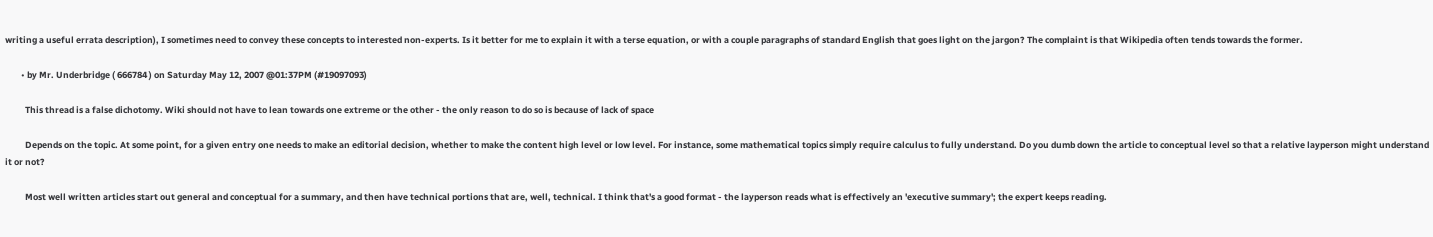writing a useful errata description), I sometimes need to convey these concepts to interested non-experts. Is it better for me to explain it with a terse equation, or with a couple paragraphs of standard English that goes light on the jargon? The complaint is that Wikipedia often tends towards the former.

        • by Mr. Underbridge ( 666784 ) on Saturday May 12, 2007 @01:37PM (#19097093)

          This thread is a false dichotomy. Wiki should not have to lean towards one extreme or the other - the only reason to do so is because of lack of space

          Depends on the topic. At some point, for a given entry one needs to make an editorial decision, whether to make the content high level or low level. For instance, some mathematical topics simply require calculus to fully understand. Do you dumb down the article to conceptual level so that a relative layperson might understand it or not?

          Most well written articles start out general and conceptual for a summary, and then have technical portions that are, well, technical. I think that's a good format - the layperson reads what is effectively an 'executive summary'; the expert keeps reading.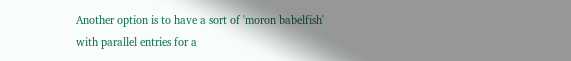Another option is to have a sort of 'moron babelfish' with parallel entries for a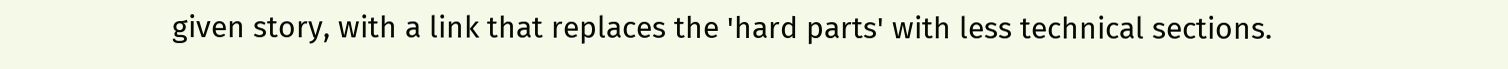given story, with a link that replaces the 'hard parts' with less technical sections.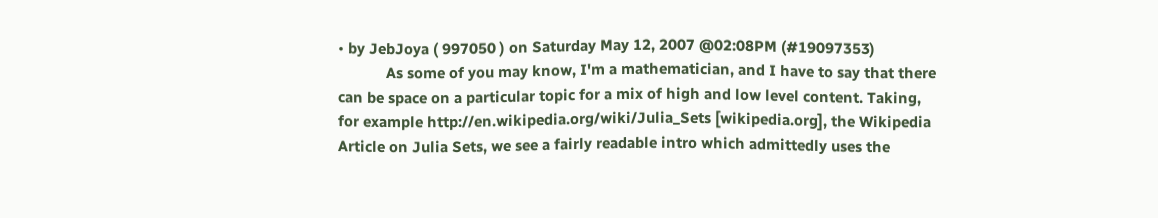• by JebJoya ( 997050 ) on Saturday May 12, 2007 @02:08PM (#19097353)
            As some of you may know, I'm a mathematician, and I have to say that there can be space on a particular topic for a mix of high and low level content. Taking, for example http://en.wikipedia.org/wiki/Julia_Sets [wikipedia.org], the Wikipedia Article on Julia Sets, we see a fairly readable intro which admittedly uses the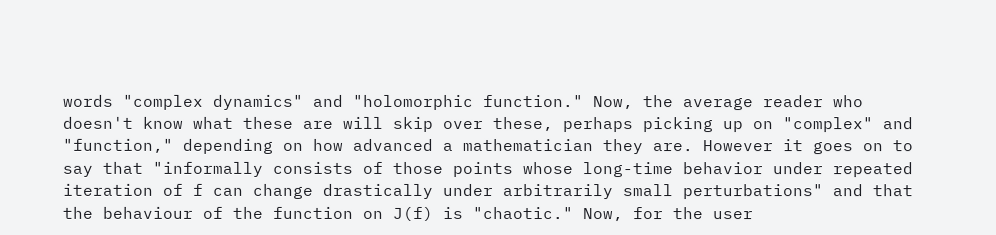words "complex dynamics" and "holomorphic function." Now, the average reader who doesn't know what these are will skip over these, perhaps picking up on "complex" and "function," depending on how advanced a mathematician they are. However it goes on to say that "informally consists of those points whose long-time behavior under repeated iteration of f can change drastically under arbitrarily small perturbations" and that the behaviour of the function on J(f) is "chaotic." Now, for the user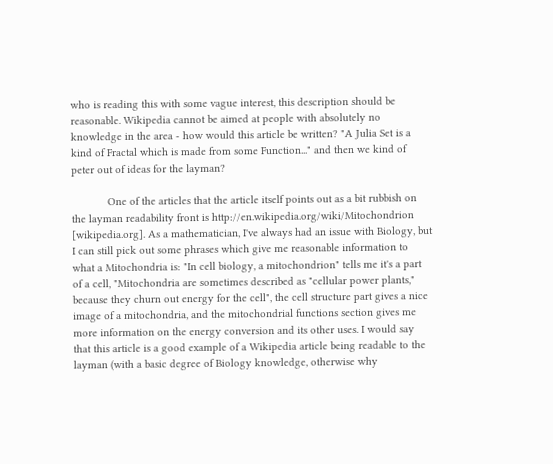who is reading this with some vague interest, this description should be reasonable. Wikipedia cannot be aimed at people with absolutely no knowledge in the area - how would this article be written? "A Julia Set is a kind of Fractal which is made from some Function..." and then we kind of peter out of ideas for the layman?

            One of the articles that the article itself points out as a bit rubbish on the layman readability front is http://en.wikipedia.org/wiki/Mitochondrion [wikipedia.org]. As a mathematician, I've always had an issue with Biology, but I can still pick out some phrases which give me reasonable information to what a Mitochondria is: "In cell biology, a mitochondrion" tells me it's a part of a cell, "Mitochondria are sometimes described as "cellular power plants," because they churn out energy for the cell", the cell structure part gives a nice image of a mitochondria, and the mitochondrial functions section gives me more information on the energy conversion and its other uses. I would say that this article is a good example of a Wikipedia article being readable to the layman (with a basic degree of Biology knowledge, otherwise why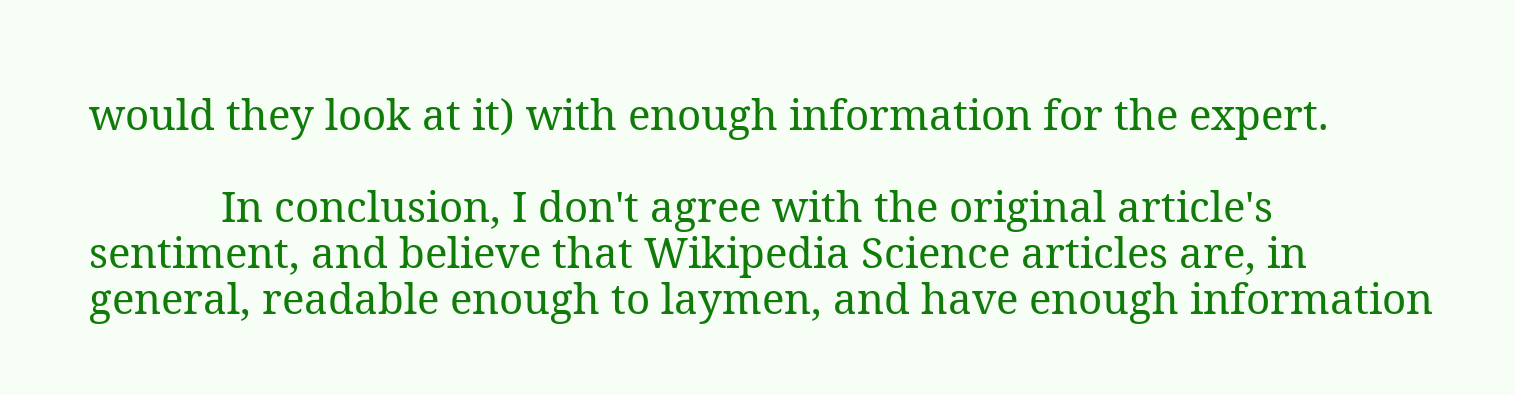would they look at it) with enough information for the expert.

            In conclusion, I don't agree with the original article's sentiment, and believe that Wikipedia Science articles are, in general, readable enough to laymen, and have enough information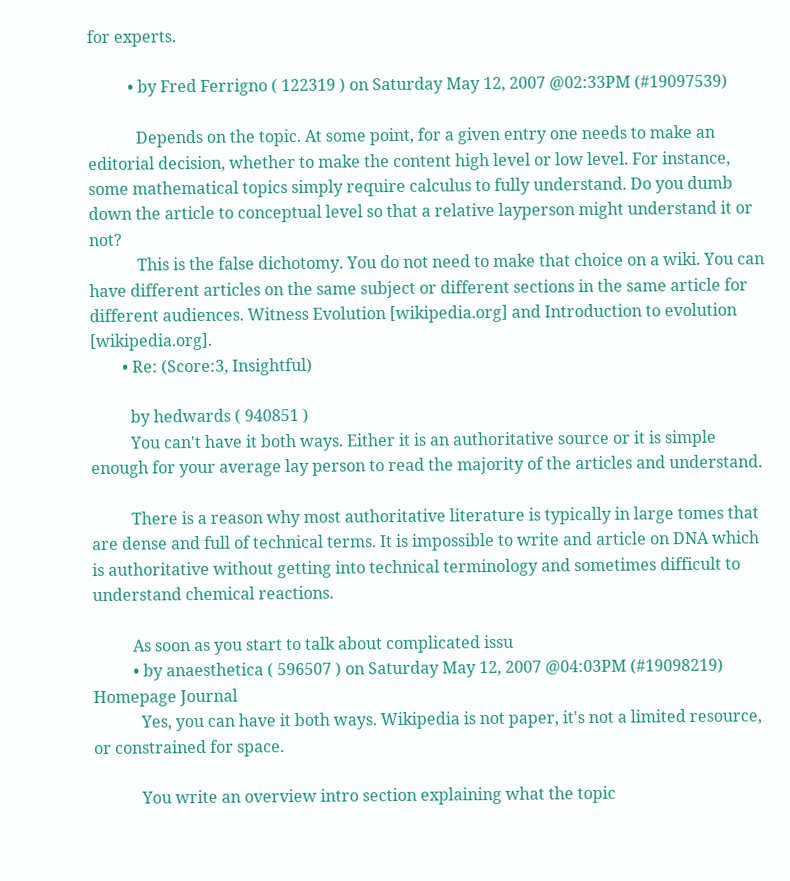for experts.

          • by Fred Ferrigno ( 122319 ) on Saturday May 12, 2007 @02:33PM (#19097539)

            Depends on the topic. At some point, for a given entry one needs to make an editorial decision, whether to make the content high level or low level. For instance, some mathematical topics simply require calculus to fully understand. Do you dumb down the article to conceptual level so that a relative layperson might understand it or not?
            This is the false dichotomy. You do not need to make that choice on a wiki. You can have different articles on the same subject or different sections in the same article for different audiences. Witness Evolution [wikipedia.org] and Introduction to evolution [wikipedia.org].
        • Re: (Score:3, Insightful)

          by hedwards ( 940851 )
          You can't have it both ways. Either it is an authoritative source or it is simple enough for your average lay person to read the majority of the articles and understand.

          There is a reason why most authoritative literature is typically in large tomes that are dense and full of technical terms. It is impossible to write and article on DNA which is authoritative without getting into technical terminology and sometimes difficult to understand chemical reactions.

          As soon as you start to talk about complicated issu
          • by anaesthetica ( 596507 ) on Saturday May 12, 2007 @04:03PM (#19098219) Homepage Journal
            Yes, you can have it both ways. Wikipedia is not paper, it's not a limited resource, or constrained for space.

            You write an overview intro section explaining what the topic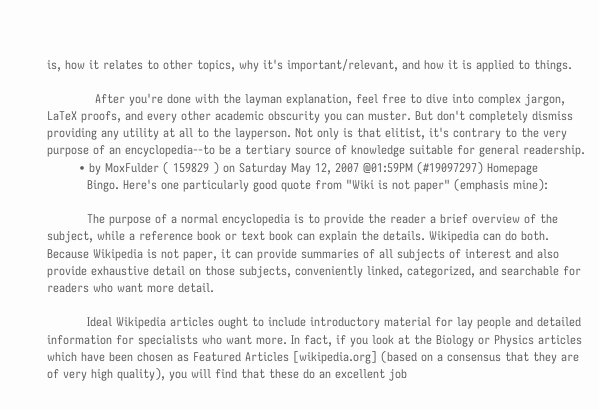is, how it relates to other topics, why it's important/relevant, and how it is applied to things.

            After you're done with the layman explanation, feel free to dive into complex jargon, LaTeX proofs, and every other academic obscurity you can muster. But don't completely dismiss providing any utility at all to the layperson. Not only is that elitist, it's contrary to the very purpose of an encyclopedia--to be a tertiary source of knowledge suitable for general readership.
        • by MoxFulder ( 159829 ) on Saturday May 12, 2007 @01:59PM (#19097297) Homepage
          Bingo. Here's one particularly good quote from "Wiki is not paper" (emphasis mine):

          The purpose of a normal encyclopedia is to provide the reader a brief overview of the subject, while a reference book or text book can explain the details. Wikipedia can do both. Because Wikipedia is not paper, it can provide summaries of all subjects of interest and also provide exhaustive detail on those subjects, conveniently linked, categorized, and searchable for readers who want more detail.

          Ideal Wikipedia articles ought to include introductory material for lay people and detailed information for specialists who want more. In fact, if you look at the Biology or Physics articles which have been chosen as Featured Articles [wikipedia.org] (based on a consensus that they are of very high quality), you will find that these do an excellent job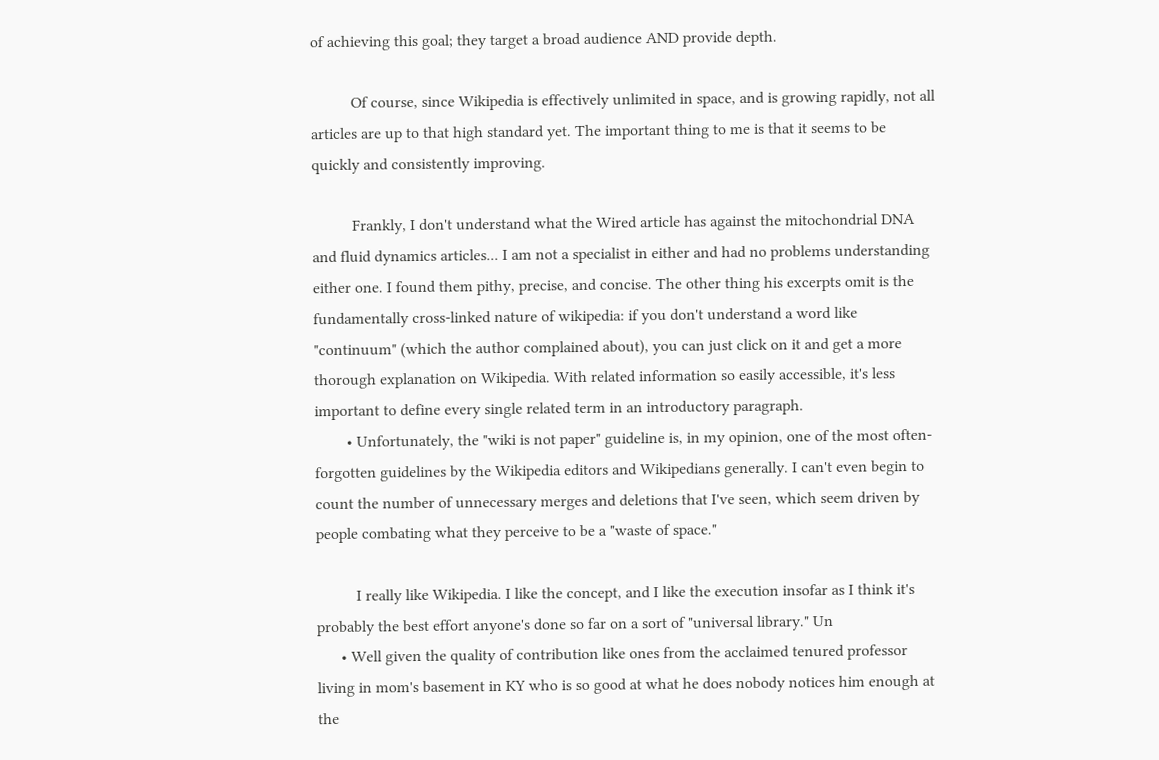of achieving this goal; they target a broad audience AND provide depth.

          Of course, since Wikipedia is effectively unlimited in space, and is growing rapidly, not all articles are up to that high standard yet. The important thing to me is that it seems to be quickly and consistently improving.

          Frankly, I don't understand what the Wired article has against the mitochondrial DNA and fluid dynamics articles... I am not a specialist in either and had no problems understanding either one. I found them pithy, precise, and concise. The other thing his excerpts omit is the fundamentally cross-linked nature of wikipedia: if you don't understand a word like "continuum" (which the author complained about), you can just click on it and get a more thorough explanation on Wikipedia. With related information so easily accessible, it's less important to define every single related term in an introductory paragraph.
        • Unfortunately, the "wiki is not paper" guideline is, in my opinion, one of the most often-forgotten guidelines by the Wikipedia editors and Wikipedians generally. I can't even begin to count the number of unnecessary merges and deletions that I've seen, which seem driven by people combating what they perceive to be a "waste of space."

          I really like Wikipedia. I like the concept, and I like the execution insofar as I think it's probably the best effort anyone's done so far on a sort of "universal library." Un
      • Well given the quality of contribution like ones from the acclaimed tenured professor living in mom's basement in KY who is so good at what he does nobody notices him enough at the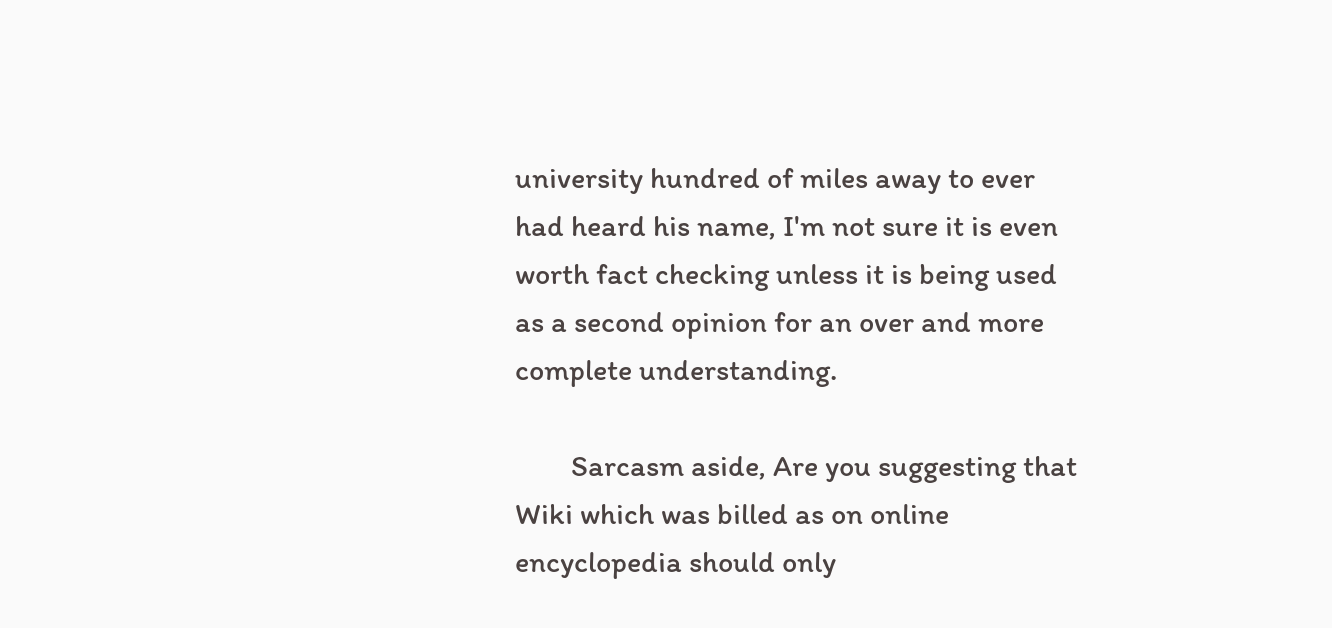university hundred of miles away to ever had heard his name, I'm not sure it is even worth fact checking unless it is being used as a second opinion for an over and more complete understanding.

        Sarcasm aside, Are you suggesting that Wiki which was billed as on online encyclopedia should only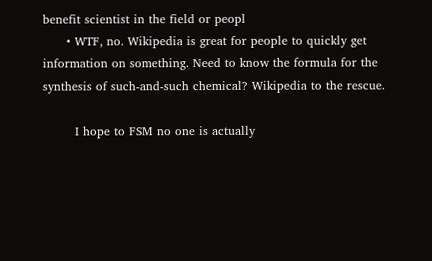benefit scientist in the field or peopl
      • WTF, no. Wikipedia is great for people to quickly get information on something. Need to know the formula for the synthesis of such-and-such chemical? Wikipedia to the rescue.

        I hope to FSM no one is actually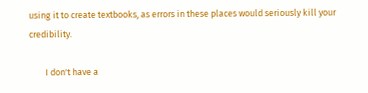using it to create textbooks, as errors in these places would seriously kill your credibility.

        I don't have a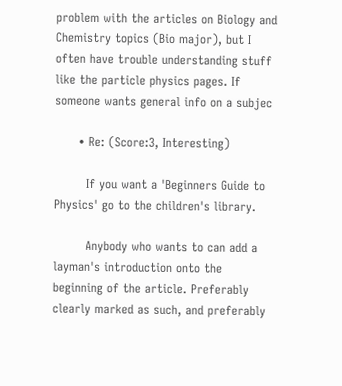problem with the articles on Biology and Chemistry topics (Bio major), but I often have trouble understanding stuff like the particle physics pages. If someone wants general info on a subjec

      • Re: (Score:3, Interesting)

        If you want a 'Beginners Guide to Physics' go to the children's library.

        Anybody who wants to can add a layman's introduction onto the beginning of the article. Preferably clearly marked as such, and preferably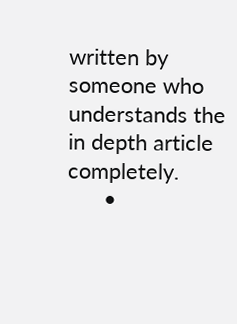written by someone who understands the in depth article completely.
      •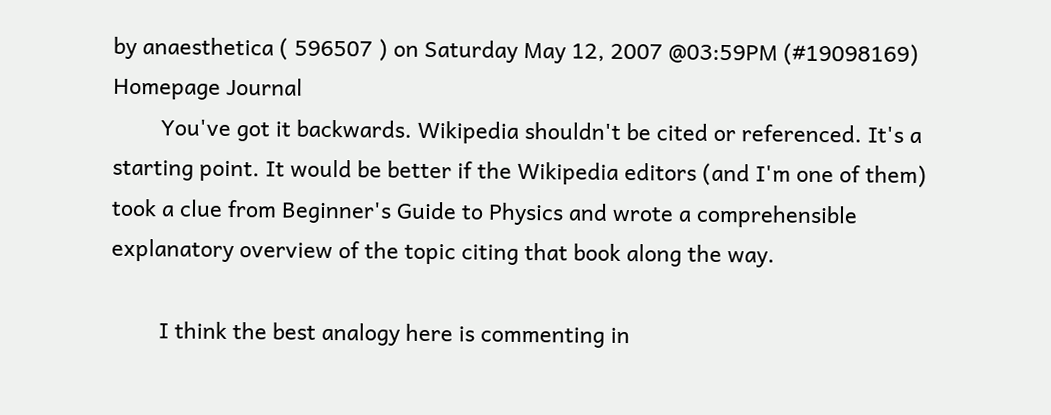by anaesthetica ( 596507 ) on Saturday May 12, 2007 @03:59PM (#19098169) Homepage Journal
        You've got it backwards. Wikipedia shouldn't be cited or referenced. It's a starting point. It would be better if the Wikipedia editors (and I'm one of them) took a clue from Beginner's Guide to Physics and wrote a comprehensible explanatory overview of the topic citing that book along the way.

        I think the best analogy here is commenting in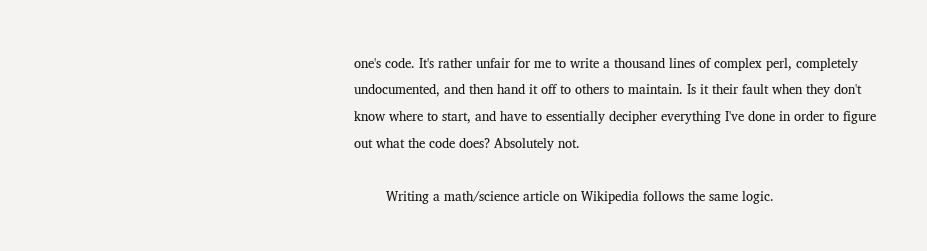one's code. It's rather unfair for me to write a thousand lines of complex perl, completely undocumented, and then hand it off to others to maintain. Is it their fault when they don't know where to start, and have to essentially decipher everything I've done in order to figure out what the code does? Absolutely not.

        Writing a math/science article on Wikipedia follows the same logic.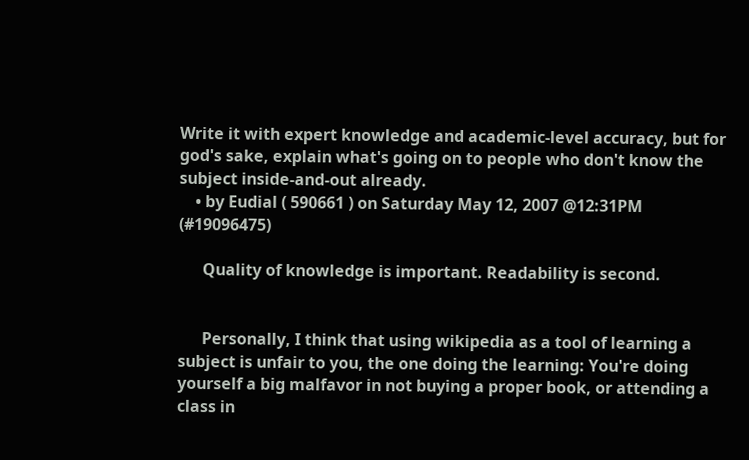Write it with expert knowledge and academic-level accuracy, but for god's sake, explain what's going on to people who don't know the subject inside-and-out already.
    • by Eudial ( 590661 ) on Saturday May 12, 2007 @12:31PM (#19096475)

      Quality of knowledge is important. Readability is second.


      Personally, I think that using wikipedia as a tool of learning a subject is unfair to you, the one doing the learning: You're doing yourself a big malfavor in not buying a proper book, or attending a class in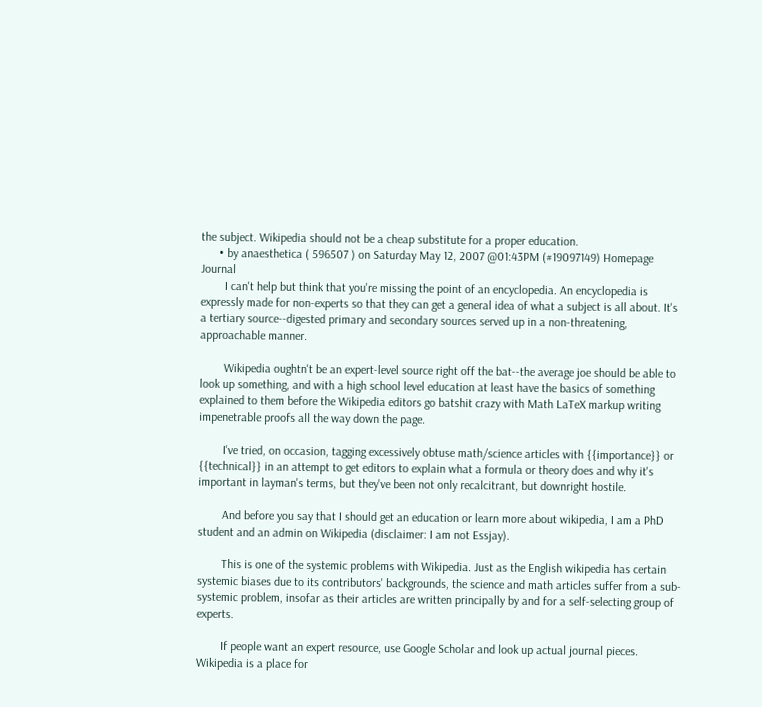the subject. Wikipedia should not be a cheap substitute for a proper education.
      • by anaesthetica ( 596507 ) on Saturday May 12, 2007 @01:43PM (#19097149) Homepage Journal
        I can't help but think that you're missing the point of an encyclopedia. An encyclopedia is expressly made for non-experts so that they can get a general idea of what a subject is all about. It's a tertiary source--digested primary and secondary sources served up in a non-threatening, approachable manner.

        Wikipedia oughtn't be an expert-level source right off the bat--the average joe should be able to look up something, and with a high school level education at least have the basics of something explained to them before the Wikipedia editors go batshit crazy with Math LaTeX markup writing impenetrable proofs all the way down the page.

        I've tried, on occasion, tagging excessively obtuse math/science articles with {{importance}} or {{technical}} in an attempt to get editors to explain what a formula or theory does and why it's important in layman's terms, but they've been not only recalcitrant, but downright hostile.

        And before you say that I should get an education or learn more about wikipedia, I am a PhD student and an admin on Wikipedia (disclaimer: I am not Essjay).

        This is one of the systemic problems with Wikipedia. Just as the English wikipedia has certain systemic biases due to its contributors' backgrounds, the science and math articles suffer from a sub-systemic problem, insofar as their articles are written principally by and for a self-selecting group of experts.

        If people want an expert resource, use Google Scholar and look up actual journal pieces. Wikipedia is a place for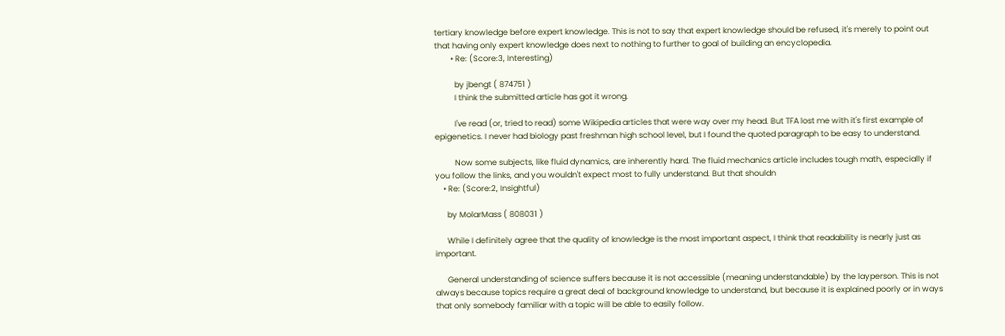tertiary knowledge before expert knowledge. This is not to say that expert knowledge should be refused, it's merely to point out that having only expert knowledge does next to nothing to further to goal of building an encyclopedia.
        • Re: (Score:3, Interesting)

          by jbengt ( 874751 )
          I think the submitted article has got it wrong.

          I've read (or, tried to read) some Wikipedia articles that were way over my head. But TFA lost me with it's first example of epigenetics. I never had biology past freshman high school level, but I found the quoted paragraph to be easy to understand.

          Now some subjects, like fluid dynamics, are inherently hard. The fluid mechanics article includes tough math, especially if you follow the links, and you wouldn't expect most to fully understand. But that shouldn
    • Re: (Score:2, Insightful)

      by MolarMass ( 808031 )

      While I definitely agree that the quality of knowledge is the most important aspect, I think that readability is nearly just as important.

      General understanding of science suffers because it is not accessible (meaning understandable) by the layperson. This is not always because topics require a great deal of background knowledge to understand, but because it is explained poorly or in ways that only somebody familiar with a topic will be able to easily follow.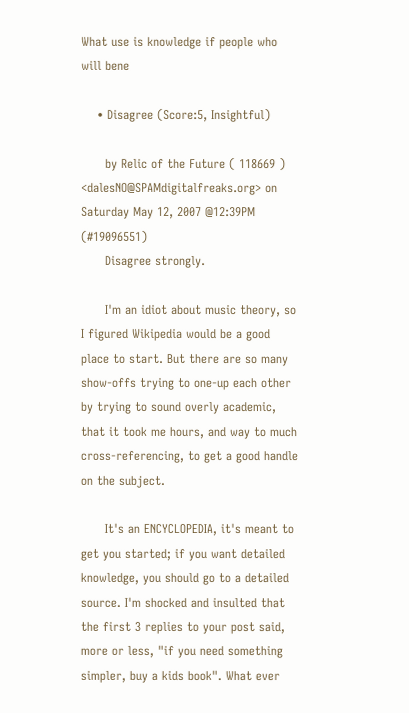What use is knowledge if people who will bene

    • Disagree (Score:5, Insightful)

      by Relic of the Future ( 118669 ) <dalesNO@SPAMdigitalfreaks.org> on Saturday May 12, 2007 @12:39PM (#19096551)
      Disagree strongly.

      I'm an idiot about music theory, so I figured Wikipedia would be a good place to start. But there are so many show-offs trying to one-up each other by trying to sound overly academic, that it took me hours, and way to much cross-referencing, to get a good handle on the subject.

      It's an ENCYCLOPEDIA, it's meant to get you started; if you want detailed knowledge, you should go to a detailed source. I'm shocked and insulted that the first 3 replies to your post said, more or less, "if you need something simpler, buy a kids book". What ever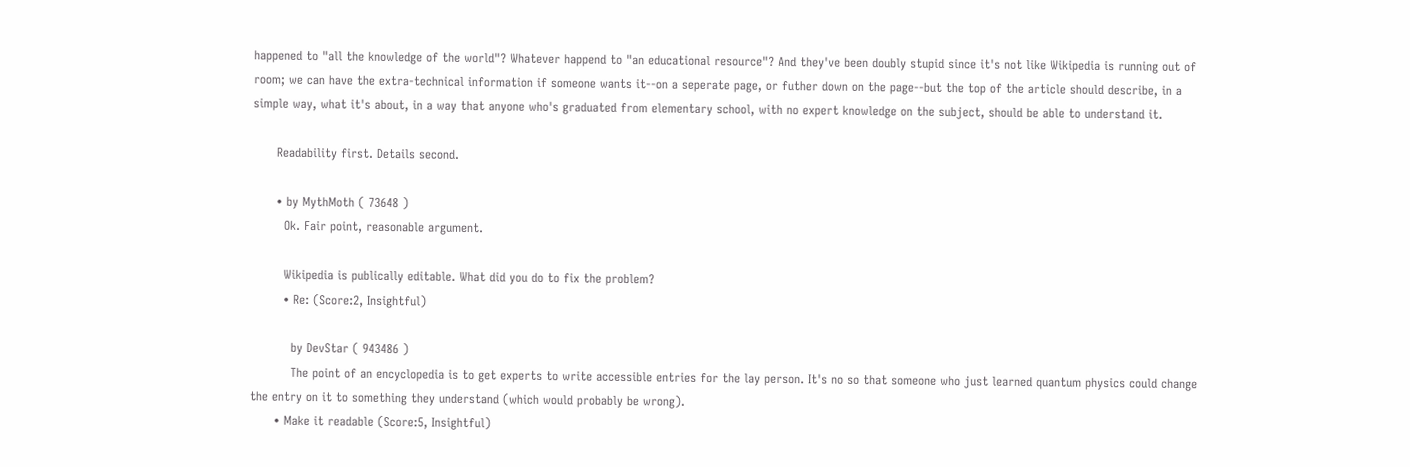happened to "all the knowledge of the world"? Whatever happend to "an educational resource"? And they've been doubly stupid since it's not like Wikipedia is running out of room; we can have the extra-technical information if someone wants it--on a seperate page, or futher down on the page--but the top of the article should describe, in a simple way, what it's about, in a way that anyone who's graduated from elementary school, with no expert knowledge on the subject, should be able to understand it.

      Readability first. Details second.

      • by MythMoth ( 73648 )
        Ok. Fair point, reasonable argument.

        Wikipedia is publically editable. What did you do to fix the problem?
        • Re: (Score:2, Insightful)

          by DevStar ( 943486 )
          The point of an encyclopedia is to get experts to write accessible entries for the lay person. It's no so that someone who just learned quantum physics could change the entry on it to something they understand (which would probably be wrong).
      • Make it readable (Score:5, Insightful)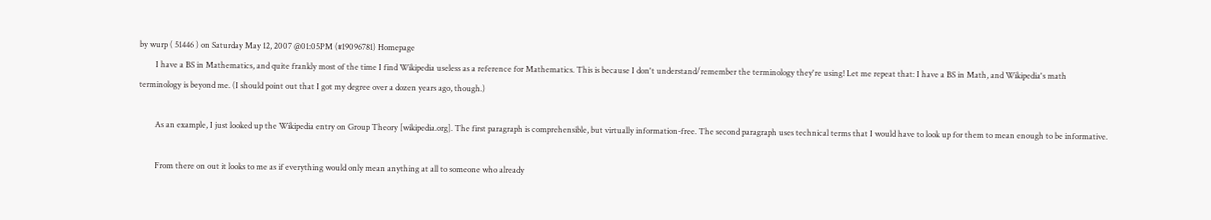by wurp ( 51446 ) on Saturday May 12, 2007 @01:05PM (#19096781) Homepage
        I have a BS in Mathematics, and quite frankly most of the time I find Wikipedia useless as a reference for Mathematics. This is because I don't understand/remember the terminology they're using! Let me repeat that: I have a BS in Math, and Wikipedia's math terminology is beyond me. (I should point out that I got my degree over a dozen years ago, though.)

        As an example, I just looked up the Wikipedia entry on Group Theory [wikipedia.org]. The first paragraph is comprehensible, but virtually information-free. The second paragraph uses technical terms that I would have to look up for them to mean enough to be informative.

        From there on out it looks to me as if everything would only mean anything at all to someone who already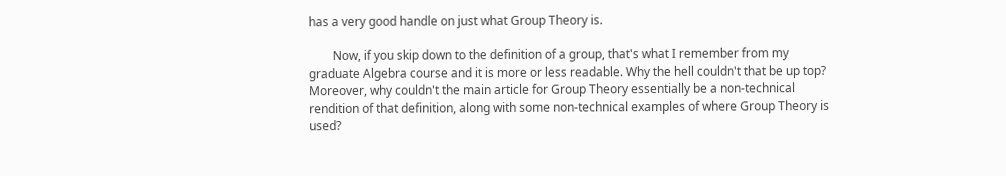has a very good handle on just what Group Theory is.

        Now, if you skip down to the definition of a group, that's what I remember from my graduate Algebra course and it is more or less readable. Why the hell couldn't that be up top? Moreover, why couldn't the main article for Group Theory essentially be a non-technical rendition of that definition, along with some non-technical examples of where Group Theory is used?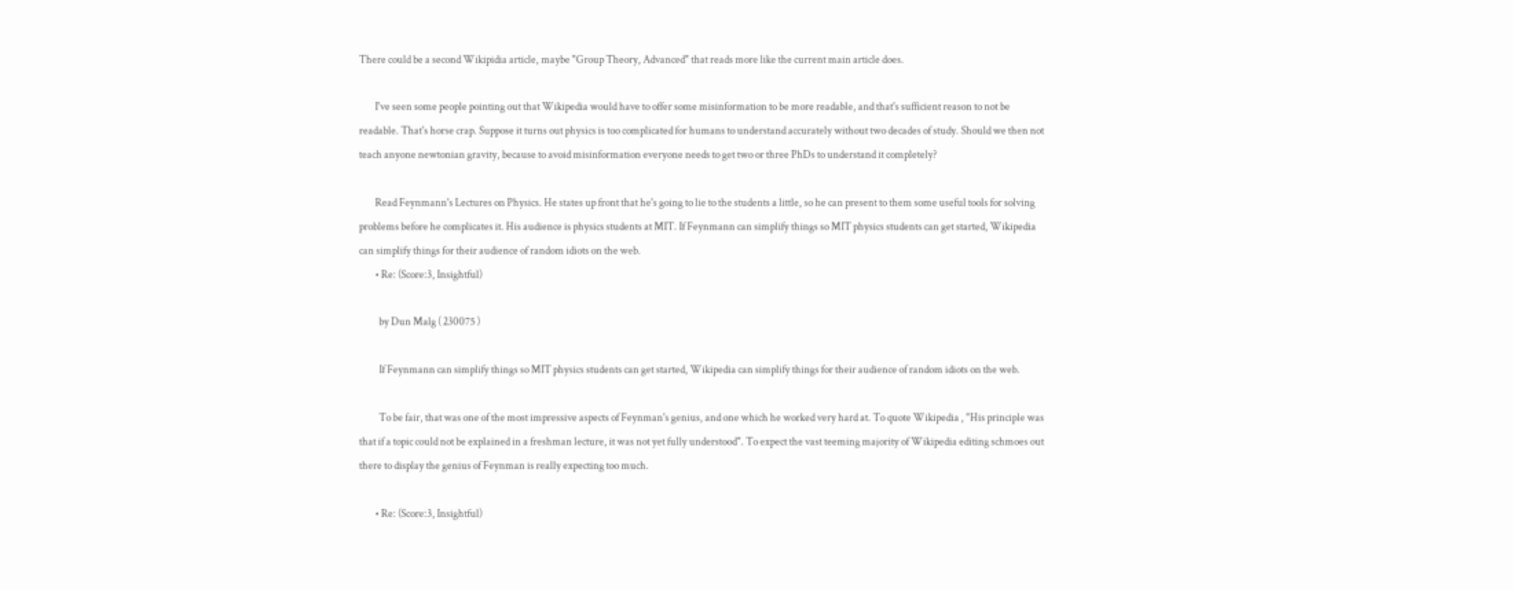There could be a second Wikipidia article, maybe "Group Theory, Advanced" that reads more like the current main article does.

        I've seen some people pointing out that Wikipedia would have to offer some misinformation to be more readable, and that's sufficient reason to not be readable. That's horse crap. Suppose it turns out physics is too complicated for humans to understand accurately without two decades of study. Should we then not teach anyone newtonian gravity, because to avoid misinformation everyone needs to get two or three PhDs to understand it completely?

        Read Feynmann's Lectures on Physics. He states up front that he's going to lie to the students a little, so he can present to them some useful tools for solving problems before he complicates it. His audience is physics students at MIT. If Feynmann can simplify things so MIT physics students can get started, Wikipedia can simplify things for their audience of random idiots on the web.
        • Re: (Score:3, Insightful)

          by Dun Malg ( 230075 )

          If Feynmann can simplify things so MIT physics students can get started, Wikipedia can simplify things for their audience of random idiots on the web.

          To be fair, that was one of the most impressive aspects of Feynman's genius, and one which he worked very hard at. To quote Wikipedia , "His principle was that if a topic could not be explained in a freshman lecture, it was not yet fully understood". To expect the vast teeming majority of Wikipedia editing schmoes out there to display the genius of Feynman is really expecting too much.

        • Re: (Score:3, Insightful)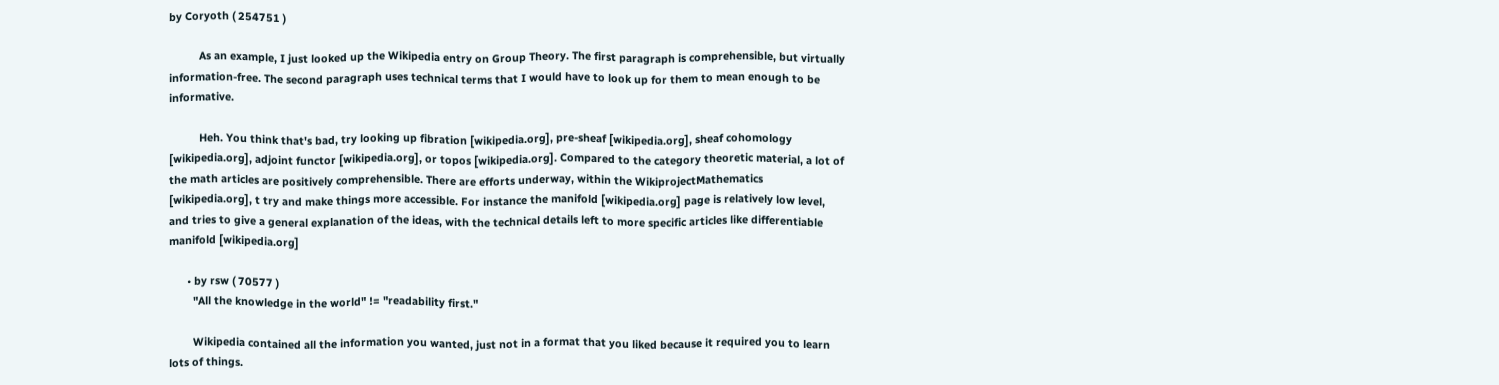by Coryoth ( 254751 )

          As an example, I just looked up the Wikipedia entry on Group Theory. The first paragraph is comprehensible, but virtually information-free. The second paragraph uses technical terms that I would have to look up for them to mean enough to be informative.

          Heh. You think that's bad, try looking up fibration [wikipedia.org], pre-sheaf [wikipedia.org], sheaf cohomology [wikipedia.org], adjoint functor [wikipedia.org], or topos [wikipedia.org]. Compared to the category theoretic material, a lot of the math articles are positively comprehensible. There are efforts underway, within the WikiprojectMathematics [wikipedia.org], t try and make things more accessible. For instance the manifold [wikipedia.org] page is relatively low level, and tries to give a general explanation of the ideas, with the technical details left to more specific articles like differentiable manifold [wikipedia.org]

      • by rsw ( 70577 )
        "All the knowledge in the world" != "readability first."

        Wikipedia contained all the information you wanted, just not in a format that you liked because it required you to learn lots of things.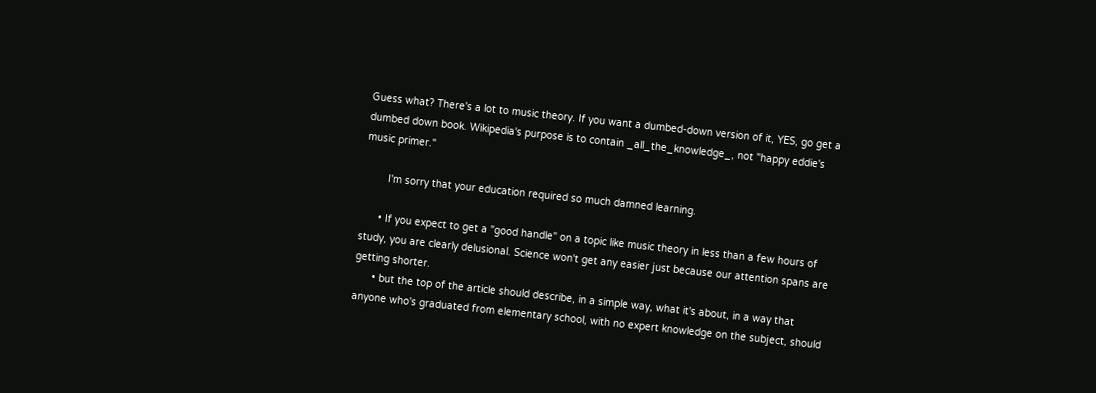Guess what? There's a lot to music theory. If you want a dumbed-down version of it, YES, go get a dumbed down book. Wikipedia's purpose is to contain _all_the_knowledge_, not "happy eddie's music primer."

        I'm sorry that your education required so much damned learning.

      • If you expect to get a "good handle" on a topic like music theory in less than a few hours of study, you are clearly delusional. Science won't get any easier just because our attention spans are getting shorter.
      • but the top of the article should describe, in a simple way, what it's about, in a way that anyone who's graduated from elementary school, with no expert knowledge on the subject, should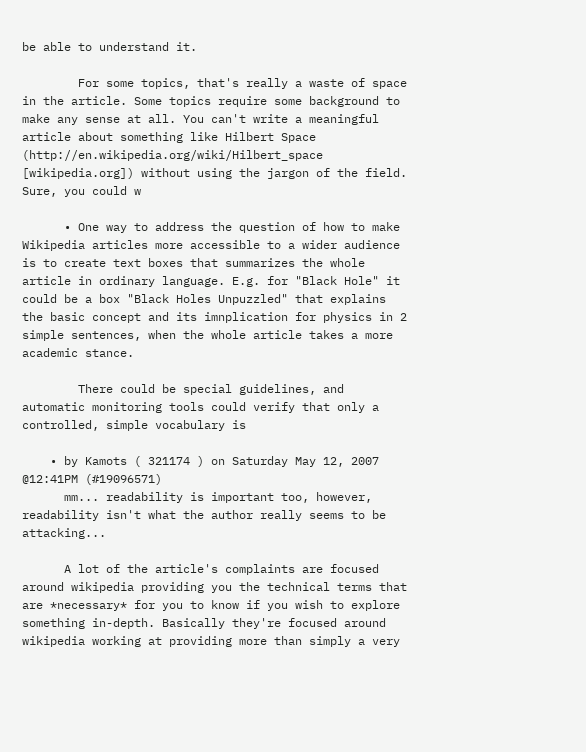be able to understand it.

        For some topics, that's really a waste of space in the article. Some topics require some background to make any sense at all. You can't write a meaningful article about something like Hilbert Space (http://en.wikipedia.org/wiki/Hilbert_space [wikipedia.org]) without using the jargon of the field. Sure, you could w

      • One way to address the question of how to make Wikipedia articles more accessible to a wider audience is to create text boxes that summarizes the whole article in ordinary language. E.g. for "Black Hole" it could be a box "Black Holes Unpuzzled" that explains the basic concept and its imnplication for physics in 2 simple sentences, when the whole article takes a more academic stance.

        There could be special guidelines, and automatic monitoring tools could verify that only a controlled, simple vocabulary is

    • by Kamots ( 321174 ) on Saturday May 12, 2007 @12:41PM (#19096571)
      mm... readability is important too, however, readability isn't what the author really seems to be attacking...

      A lot of the article's complaints are focused around wikipedia providing you the technical terms that are *necessary* for you to know if you wish to explore something in-depth. Basically they're focused around wikipedia working at providing more than simply a very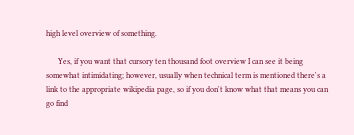high level overview of something.

      Yes, if you want that cursory ten thousand foot overview I can see it being somewhat intimidating; however, usually when technical term is mentioned there's a link to the appropriate wikipedia page, so if you don't know what that means you can go find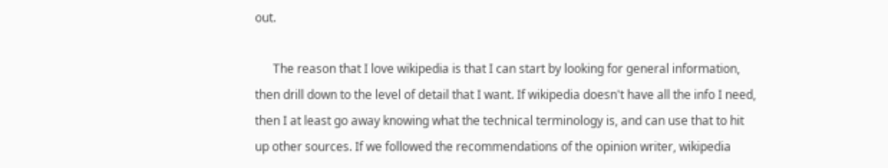out.

      The reason that I love wikipedia is that I can start by looking for general information, then drill down to the level of detail that I want. If wikipedia doesn't have all the info I need, then I at least go away knowing what the technical terminology is, and can use that to hit up other sources. If we followed the recommendations of the opinion writer, wikipedia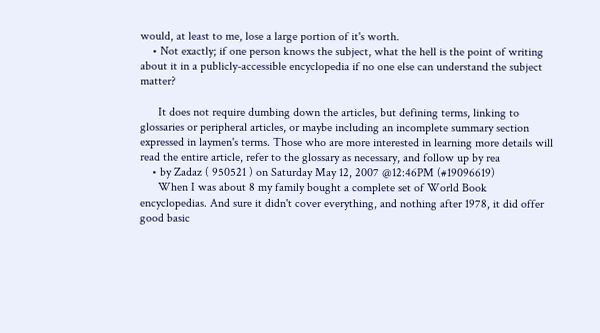would, at least to me, lose a large portion of it's worth.
    • Not exactly; if one person knows the subject, what the hell is the point of writing about it in a publicly-accessible encyclopedia if no one else can understand the subject matter?

      It does not require dumbing down the articles, but defining terms, linking to glossaries or peripheral articles, or maybe including an incomplete summary section expressed in laymen's terms. Those who are more interested in learning more details will read the entire article, refer to the glossary as necessary, and follow up by rea
    • by Zadaz ( 950521 ) on Saturday May 12, 2007 @12:46PM (#19096619)
      When I was about 8 my family bought a complete set of World Book encyclopedias. And sure it didn't cover everything, and nothing after 1978, it did offer good basic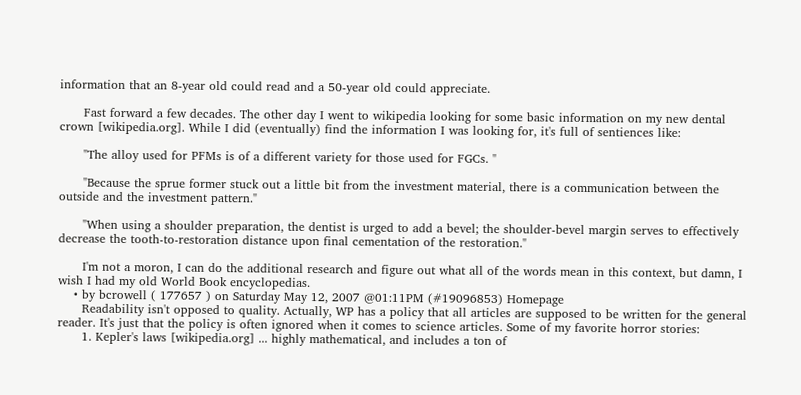information that an 8-year old could read and a 50-year old could appreciate.

      Fast forward a few decades. The other day I went to wikipedia looking for some basic information on my new dental crown [wikipedia.org]. While I did (eventually) find the information I was looking for, it's full of sentiences like:

      "The alloy used for PFMs is of a different variety for those used for FGCs. "

      "Because the sprue former stuck out a little bit from the investment material, there is a communication between the outside and the investment pattern."

      "When using a shoulder preparation, the dentist is urged to add a bevel; the shoulder-bevel margin serves to effectively decrease the tooth-to-restoration distance upon final cementation of the restoration."

      I'm not a moron, I can do the additional research and figure out what all of the words mean in this context, but damn, I wish I had my old World Book encyclopedias.
    • by bcrowell ( 177657 ) on Saturday May 12, 2007 @01:11PM (#19096853) Homepage
      Readability isn't opposed to quality. Actually, WP has a policy that all articles are supposed to be written for the general reader. It's just that the policy is often ignored when it comes to science articles. Some of my favorite horror stories:
      1. Kepler's laws [wikipedia.org] ... highly mathematical, and includes a ton of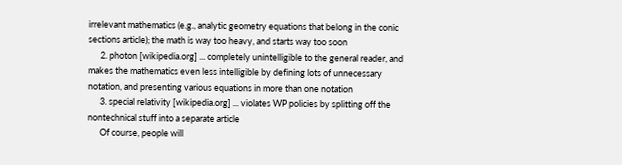irrelevant mathematics (e.g., analytic geometry equations that belong in the conic sections article); the math is way too heavy, and starts way too soon
      2. photon [wikipedia.org] ... completely unintelligible to the general reader, and makes the mathematics even less intelligible by defining lots of unnecessary notation, and presenting various equations in more than one notation
      3. special relativity [wikipedia.org] ... violates WP policies by splitting off the nontechnical stuff into a separate article
      Of course, people will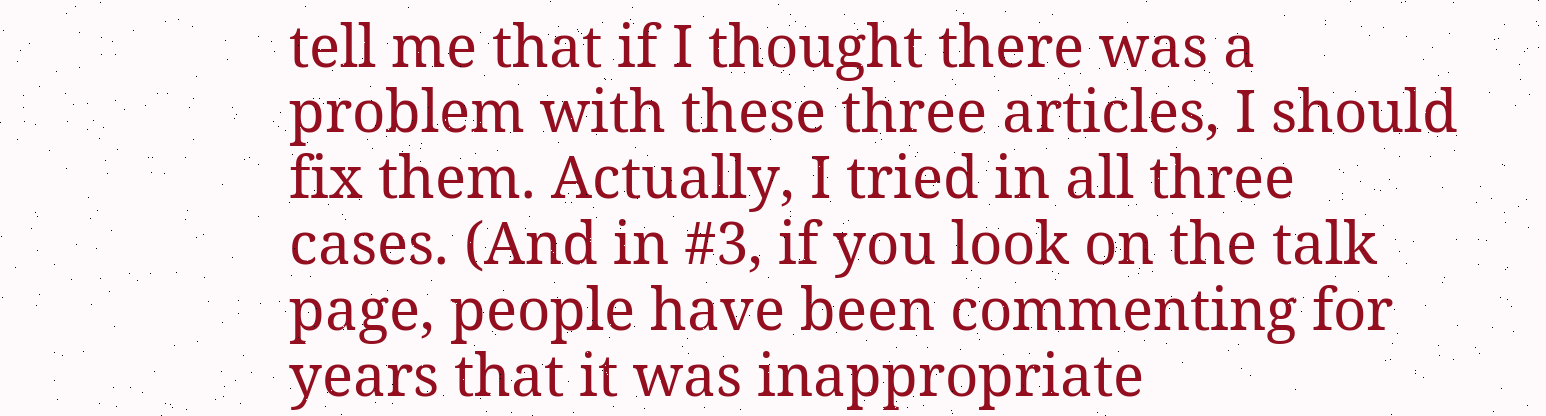tell me that if I thought there was a problem with these three articles, I should fix them. Actually, I tried in all three cases. (And in #3, if you look on the talk page, people have been commenting for years that it was inappropriate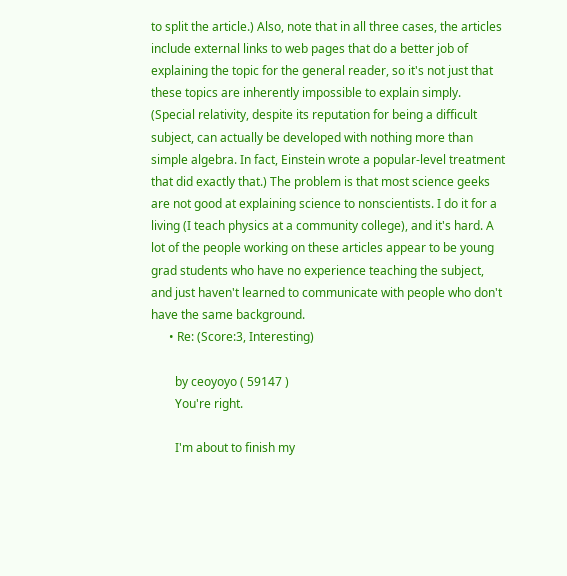to split the article.) Also, note that in all three cases, the articles include external links to web pages that do a better job of explaining the topic for the general reader, so it's not just that these topics are inherently impossible to explain simply. (Special relativity, despite its reputation for being a difficult subject, can actually be developed with nothing more than simple algebra. In fact, Einstein wrote a popular-level treatment that did exactly that.) The problem is that most science geeks are not good at explaining science to nonscientists. I do it for a living (I teach physics at a community college), and it's hard. A lot of the people working on these articles appear to be young grad students who have no experience teaching the subject, and just haven't learned to communicate with people who don't have the same background.
      • Re: (Score:3, Interesting)

        by ceoyoyo ( 59147 )
        You're right.

        I'm about to finish my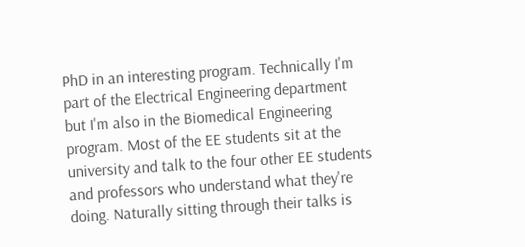PhD in an interesting program. Technically I'm part of the Electrical Engineering department but I'm also in the Biomedical Engineering program. Most of the EE students sit at the university and talk to the four other EE students and professors who understand what they're doing. Naturally sitting through their talks is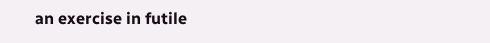an exercise in futile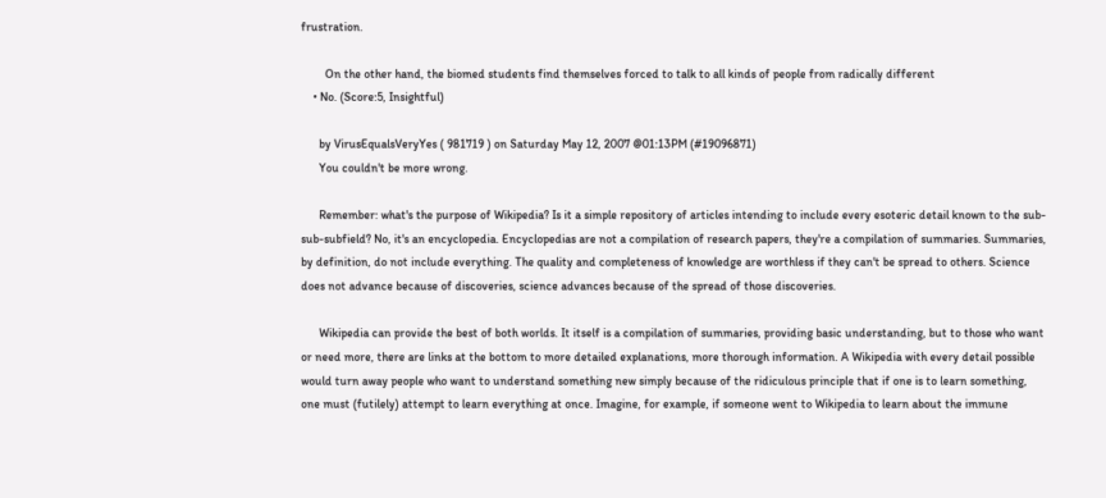frustration.

        On the other hand, the biomed students find themselves forced to talk to all kinds of people from radically different
    • No. (Score:5, Insightful)

      by VirusEqualsVeryYes ( 981719 ) on Saturday May 12, 2007 @01:13PM (#19096871)
      You couldn't be more wrong.

      Remember: what's the purpose of Wikipedia? Is it a simple repository of articles intending to include every esoteric detail known to the sub-sub-subfield? No, it's an encyclopedia. Encyclopedias are not a compilation of research papers, they're a compilation of summaries. Summaries, by definition, do not include everything. The quality and completeness of knowledge are worthless if they can't be spread to others. Science does not advance because of discoveries, science advances because of the spread of those discoveries.

      Wikipedia can provide the best of both worlds. It itself is a compilation of summaries, providing basic understanding, but to those who want or need more, there are links at the bottom to more detailed explanations, more thorough information. A Wikipedia with every detail possible would turn away people who want to understand something new simply because of the ridiculous principle that if one is to learn something, one must (futilely) attempt to learn everything at once. Imagine, for example, if someone went to Wikipedia to learn about the immune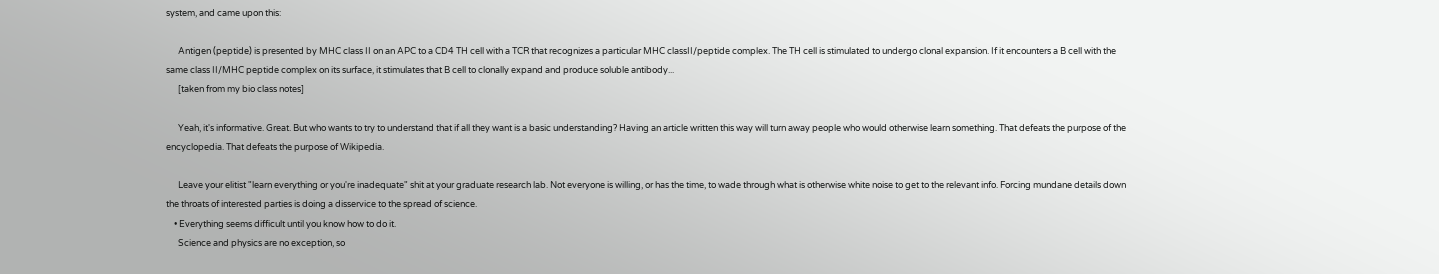system, and came upon this:

      Antigen (peptide) is presented by MHC class II on an APC to a CD4 TH cell with a TCR that recognizes a particular MHC classII/peptide complex. The TH cell is stimulated to undergo clonal expansion. If it encounters a B cell with the same class II/MHC peptide complex on its surface, it stimulates that B cell to clonally expand and produce soluble antibody...
      [taken from my bio class notes]

      Yeah, it's informative. Great. But who wants to try to understand that if all they want is a basic understanding? Having an article written this way will turn away people who would otherwise learn something. That defeats the purpose of the encyclopedia. That defeats the purpose of Wikipedia.

      Leave your elitist "learn everything or you're inadequate" shit at your graduate research lab. Not everyone is willing, or has the time, to wade through what is otherwise white noise to get to the relevant info. Forcing mundane details down the throats of interested parties is doing a disservice to the spread of science.
    • Everything seems difficult until you know how to do it.
      Science and physics are no exception, so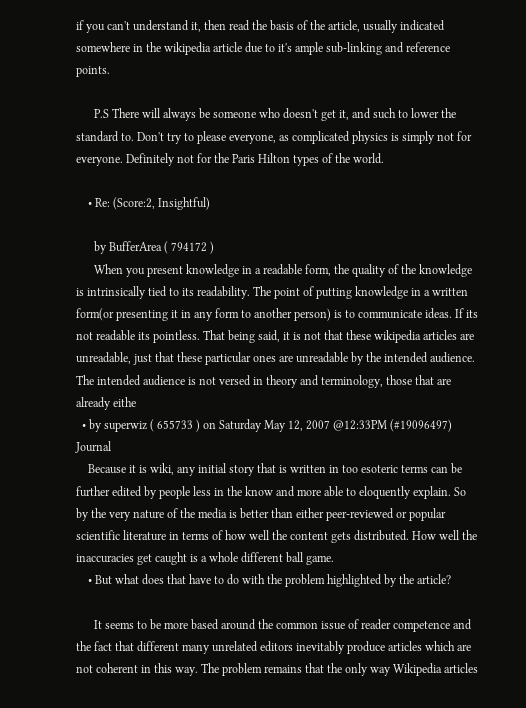if you can't understand it, then read the basis of the article, usually indicated somewhere in the wikipedia article due to it's ample sub-linking and reference points.

      P.S There will always be someone who doesn't get it, and such to lower the standard to. Don't try to please everyone, as complicated physics is simply not for everyone. Definitely not for the Paris Hilton types of the world.

    • Re: (Score:2, Insightful)

      by BufferArea ( 794172 )
      When you present knowledge in a readable form, the quality of the knowledge is intrinsically tied to its readability. The point of putting knowledge in a written form(or presenting it in any form to another person) is to communicate ideas. If its not readable its pointless. That being said, it is not that these wikipedia articles are unreadable, just that these particular ones are unreadable by the intended audience. The intended audience is not versed in theory and terminology, those that are already eithe
  • by superwiz ( 655733 ) on Saturday May 12, 2007 @12:33PM (#19096497) Journal
    Because it is wiki, any initial story that is written in too esoteric terms can be further edited by people less in the know and more able to eloquently explain. So by the very nature of the media is better than either peer-reviewed or popular scientific literature in terms of how well the content gets distributed. How well the inaccuracies get caught is a whole different ball game.
    • But what does that have to do with the problem highlighted by the article?

      It seems to be more based around the common issue of reader competence and the fact that different many unrelated editors inevitably produce articles which are not coherent in this way. The problem remains that the only way Wikipedia articles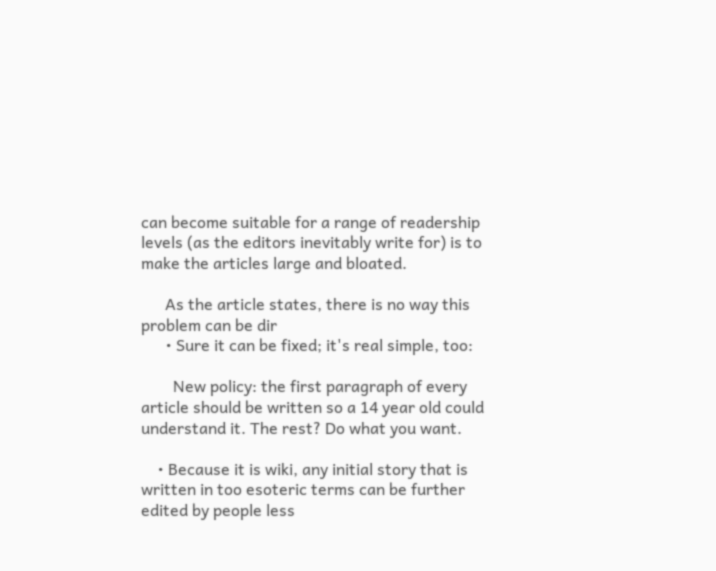can become suitable for a range of readership levels (as the editors inevitably write for) is to make the articles large and bloated.

      As the article states, there is no way this problem can be dir
      • Sure it can be fixed; it's real simple, too:

        New policy: the first paragraph of every article should be written so a 14 year old could understand it. The rest? Do what you want.

    • Because it is wiki, any initial story that is written in too esoteric terms can be further edited by people less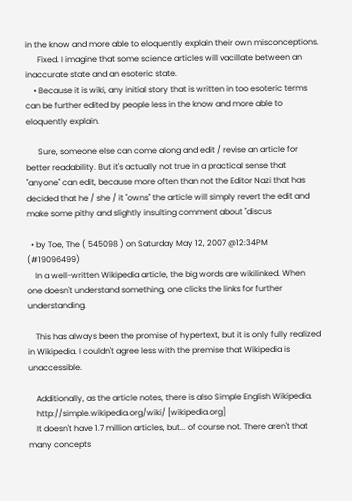in the know and more able to eloquently explain their own misconceptions.
      Fixed. I imagine that some science articles will vacillate between an inaccurate state and an esoteric state.
    • Because it is wiki, any initial story that is written in too esoteric terms can be further edited by people less in the know and more able to eloquently explain.

      Sure, someone else can come along and edit / revise an article for better readability. But it's actually not true in a practical sense that "anyone" can edit, because more often than not the Editor Nazi that has decided that he / she / it "owns" the article will simply revert the edit and make some pithy and slightly insulting comment about "discus

  • by Toe, The ( 545098 ) on Saturday May 12, 2007 @12:34PM (#19096499)
    In a well-written Wikipedia article, the big words are wikilinked. When one doesn't understand something, one clicks the links for further understanding.

    This has always been the promise of hypertext, but it is only fully realized in Wikipedia. I couldn't agree less with the premise that Wikipedia is unaccessible.

    Additionally, as the article notes, there is also Simple English Wikipedia.
    http://simple.wikipedia.org/wiki/ [wikipedia.org]
    It doesn't have 1.7 million articles, but... of course not. There aren't that many concepts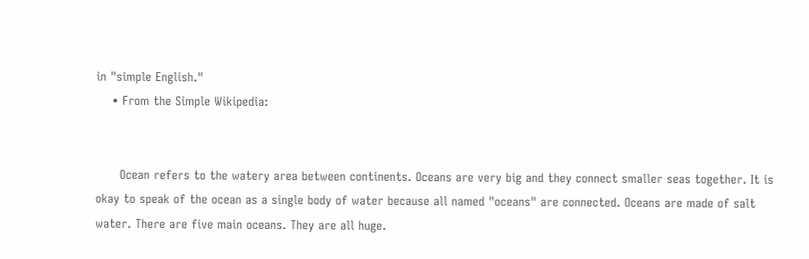in "simple English."
    • From the Simple Wikipedia:


      Ocean refers to the watery area between continents. Oceans are very big and they connect smaller seas together. It is okay to speak of the ocean as a single body of water because all named "oceans" are connected. Oceans are made of salt water. There are five main oceans. They are all huge.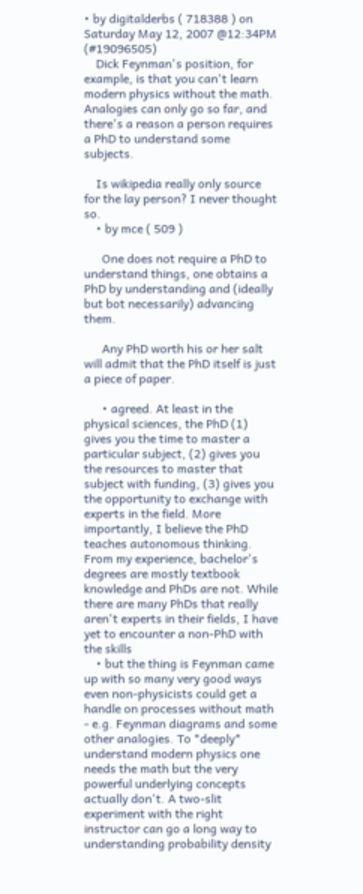• by digitalderbs ( 718388 ) on Saturday May 12, 2007 @12:34PM (#19096505)
    Dick Feynman's position, for example, is that you can't learn modern physics without the math. Analogies can only go so far, and there's a reason a person requires a PhD to understand some subjects.

    Is wikipedia really only source for the lay person? I never thought so.
    • by mce ( 509 )

      One does not require a PhD to understand things, one obtains a PhD by understanding and (ideally but bot necessarily) advancing them.

      Any PhD worth his or her salt will admit that the PhD itself is just a piece of paper.

      • agreed. At least in the physical sciences, the PhD (1) gives you the time to master a particular subject, (2) gives you the resources to master that subject with funding, (3) gives you the opportunity to exchange with experts in the field. More importantly, I believe the PhD teaches autonomous thinking. From my experience, bachelor's degrees are mostly textbook knowledge and PhDs are not. While there are many PhDs that really aren't experts in their fields, I have yet to encounter a non-PhD with the skills
    • but the thing is Feynman came up with so many very good ways even non-physicists could get a handle on processes without math - e.g. Feynman diagrams and some other analogies. To *deeply* understand modern physics one needs the math but the very powerful underlying concepts actually don't. A two-slit experiment with the right instructor can go a long way to understanding probability density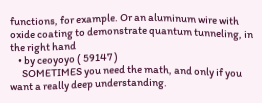functions, for example. Or an aluminum wire with oxide coating to demonstrate quantum tunneling, in the right hand
    • by ceoyoyo ( 59147 )
      SOMETIMES you need the math, and only if you want a really deep understanding.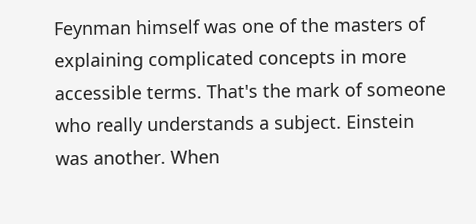Feynman himself was one of the masters of explaining complicated concepts in more accessible terms. That's the mark of someone who really understands a subject. Einstein was another. When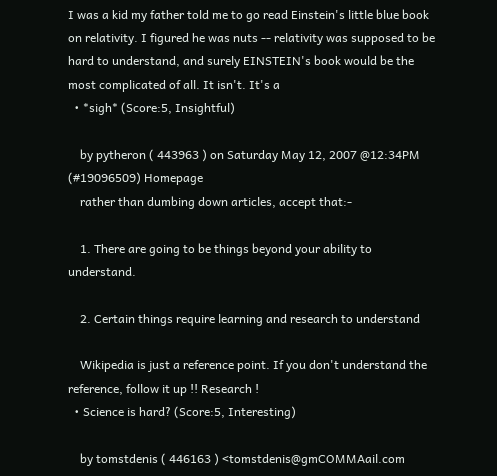I was a kid my father told me to go read Einstein's little blue book on relativity. I figured he was nuts -- relativity was supposed to be hard to understand, and surely EINSTEIN's book would be the most complicated of all. It isn't. It's a
  • *sigh* (Score:5, Insightful)

    by pytheron ( 443963 ) on Saturday May 12, 2007 @12:34PM (#19096509) Homepage
    rather than dumbing down articles, accept that:-

    1. There are going to be things beyond your ability to understand.

    2. Certain things require learning and research to understand

    Wikipedia is just a reference point. If you don't understand the reference, follow it up !! Research !
  • Science is hard? (Score:5, Interesting)

    by tomstdenis ( 446163 ) <tomstdenis@gmCOMMAail.com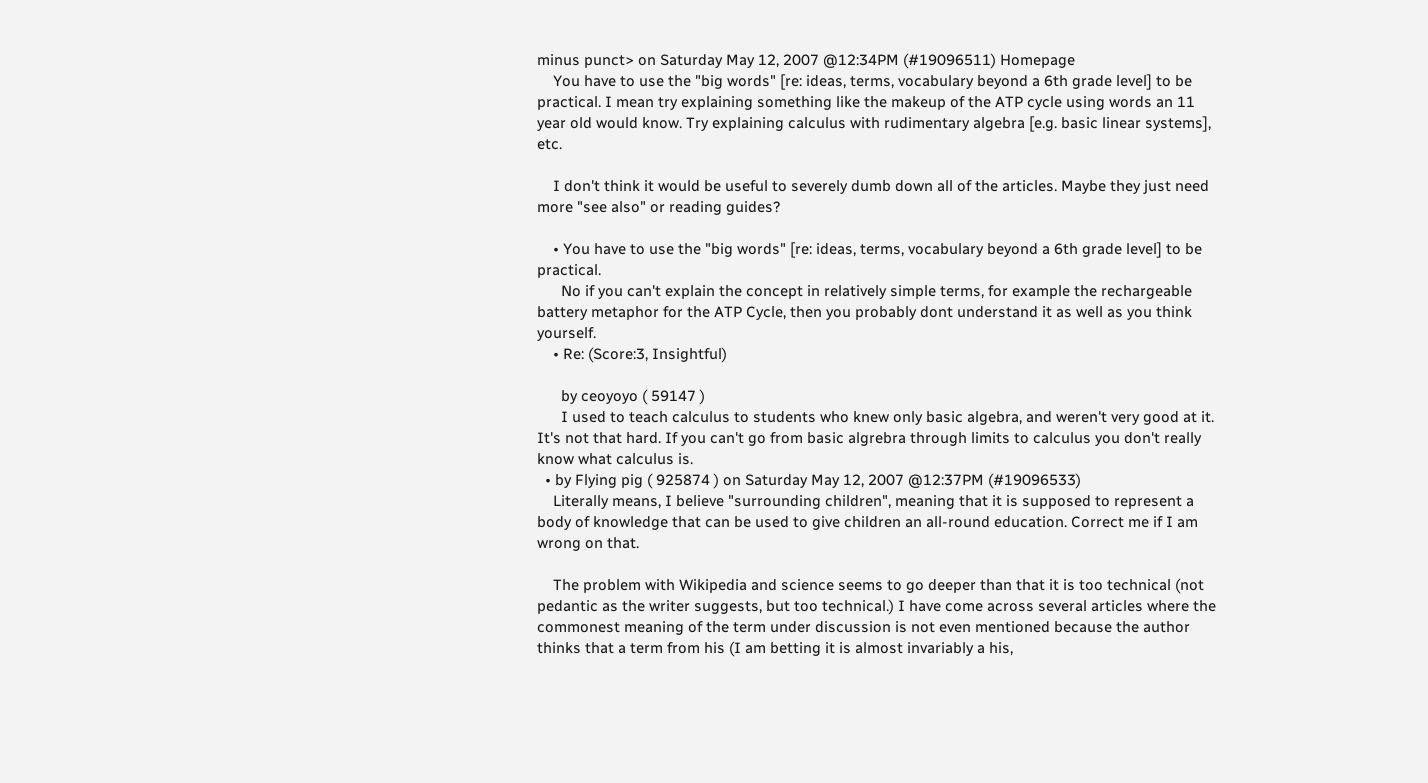minus punct> on Saturday May 12, 2007 @12:34PM (#19096511) Homepage
    You have to use the "big words" [re: ideas, terms, vocabulary beyond a 6th grade level] to be practical. I mean try explaining something like the makeup of the ATP cycle using words an 11 year old would know. Try explaining calculus with rudimentary algebra [e.g. basic linear systems], etc.

    I don't think it would be useful to severely dumb down all of the articles. Maybe they just need more "see also" or reading guides?

    • You have to use the "big words" [re: ideas, terms, vocabulary beyond a 6th grade level] to be practical.
      No if you can't explain the concept in relatively simple terms, for example the rechargeable battery metaphor for the ATP Cycle, then you probably dont understand it as well as you think yourself.
    • Re: (Score:3, Insightful)

      by ceoyoyo ( 59147 )
      I used to teach calculus to students who knew only basic algebra, and weren't very good at it. It's not that hard. If you can't go from basic algrebra through limits to calculus you don't really know what calculus is.
  • by Flying pig ( 925874 ) on Saturday May 12, 2007 @12:37PM (#19096533)
    Literally means, I believe "surrounding children", meaning that it is supposed to represent a body of knowledge that can be used to give children an all-round education. Correct me if I am wrong on that.

    The problem with Wikipedia and science seems to go deeper than that it is too technical (not pedantic as the writer suggests, but too technical.) I have come across several articles where the commonest meaning of the term under discussion is not even mentioned because the author thinks that a term from his (I am betting it is almost invariably a his,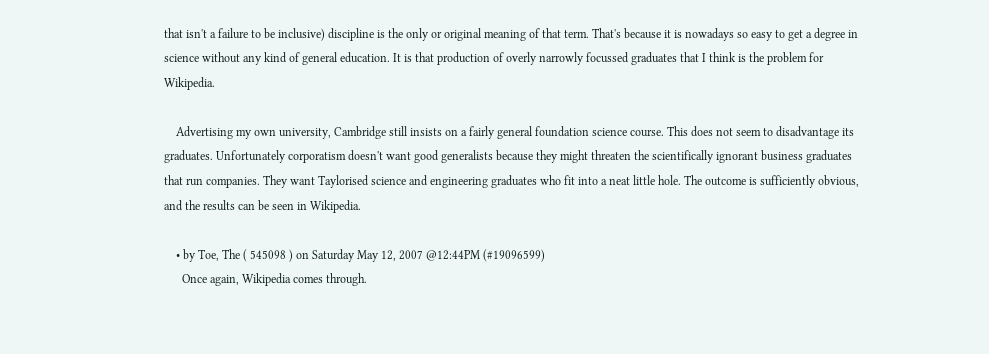that isn't a failure to be inclusive) discipline is the only or original meaning of that term. That's because it is nowadays so easy to get a degree in science without any kind of general education. It is that production of overly narrowly focussed graduates that I think is the problem for Wikipedia.

    Advertising my own university, Cambridge still insists on a fairly general foundation science course. This does not seem to disadvantage its graduates. Unfortunately corporatism doesn't want good generalists because they might threaten the scientifically ignorant business graduates that run companies. They want Taylorised science and engineering graduates who fit into a neat little hole. The outcome is sufficiently obvious, and the results can be seen in Wikipedia.

    • by Toe, The ( 545098 ) on Saturday May 12, 2007 @12:44PM (#19096599)
      Once again, Wikipedia comes through.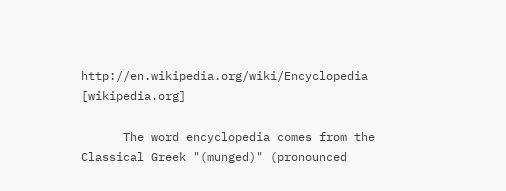http://en.wikipedia.org/wiki/Encyclopedia [wikipedia.org]

      The word encyclopedia comes from the Classical Greek "(munged)" (pronounced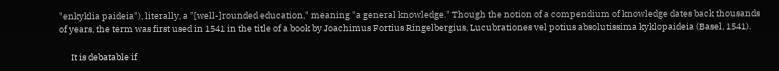"enkyklia paideia"), literally, a "[well-]rounded education," meaning "a general knowledge." Though the notion of a compendium of knowledge dates back thousands of years, the term was first used in 1541 in the title of a book by Joachimus Fortius Ringelbergius, Lucubrationes vel potius absolutissima kyklopaideia (Basel, 1541).

      It is debatable if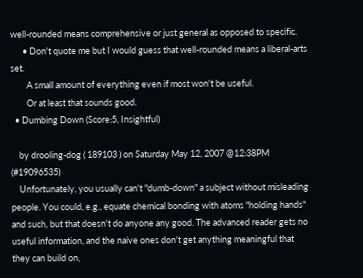well-rounded means comprehensive or just general as opposed to specific.
      • Don't quote me but I would guess that well-rounded means a liberal-arts set.
        A small amount of everything even if most won't be useful.
        Or at least that sounds good.
  • Dumbing Down (Score:5, Insightful)

    by drooling-dog ( 189103 ) on Saturday May 12, 2007 @12:38PM (#19096535)
    Unfortunately, you usually can't "dumb-down" a subject without misleading people. You could, e.g., equate chemical bonding with atoms "holding hands" and such, but that doesn't do anyone any good. The advanced reader gets no useful information, and the naive ones don't get anything meaningful that they can build on,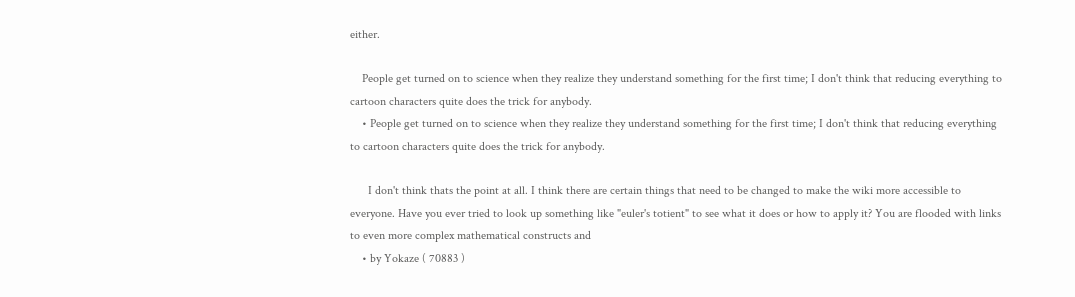either.

    People get turned on to science when they realize they understand something for the first time; I don't think that reducing everything to cartoon characters quite does the trick for anybody.
    • People get turned on to science when they realize they understand something for the first time; I don't think that reducing everything to cartoon characters quite does the trick for anybody.

      I don't think thats the point at all. I think there are certain things that need to be changed to make the wiki more accessible to everyone. Have you ever tried to look up something like "euler's totient" to see what it does or how to apply it? You are flooded with links to even more complex mathematical constructs and
    • by Yokaze ( 70883 )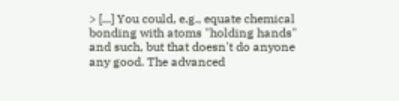> [...] You could, e.g., equate chemical bonding with atoms "holding hands" and such, but that doesn't do anyone any good. The advanced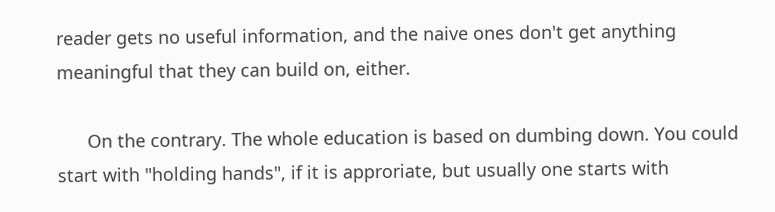reader gets no useful information, and the naive ones don't get anything meaningful that they can build on, either.

      On the contrary. The whole education is based on dumbing down. You could start with "holding hands", if it is approriate, but usually one starts with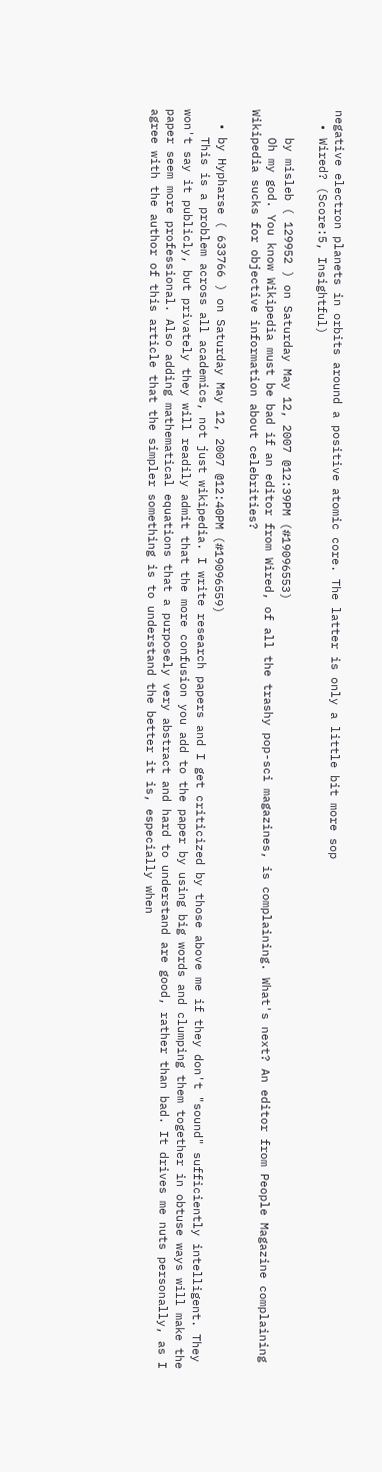negative electron planets in orbits around a positive atomic core. The latter is only a little bit more sop
  • Wired? (Score:5, Insightful)

    by misleb ( 129952 ) on Saturday May 12, 2007 @12:39PM (#19096553)
    Oh my god. You know Wikipedia must be bad if an editor from Wired, of all the trashy pop-sci magazines, is complaining. What's next? An editor from People Magazine complaining Wikipedia sucks for objective information about celebrities?

  • by Hypharse ( 633766 ) on Saturday May 12, 2007 @12:40PM (#19096559)
    This is a problem across all academics, not just wikipedia. I write research papers and I get criticized by those above me if they don't "sound" sufficiently intelligent. They won't say it publicly, but privately they will readily admit that the more confusion you add to the paper by using big words and clumping them together in obtuse ways will make the paper seem more professional. Also adding mathematical equations that a purposely very abstract and hard to understand are good, rather than bad. It drives me nuts personally, as I agree with the author of this article that the simpler something is to understand the better it is, especially when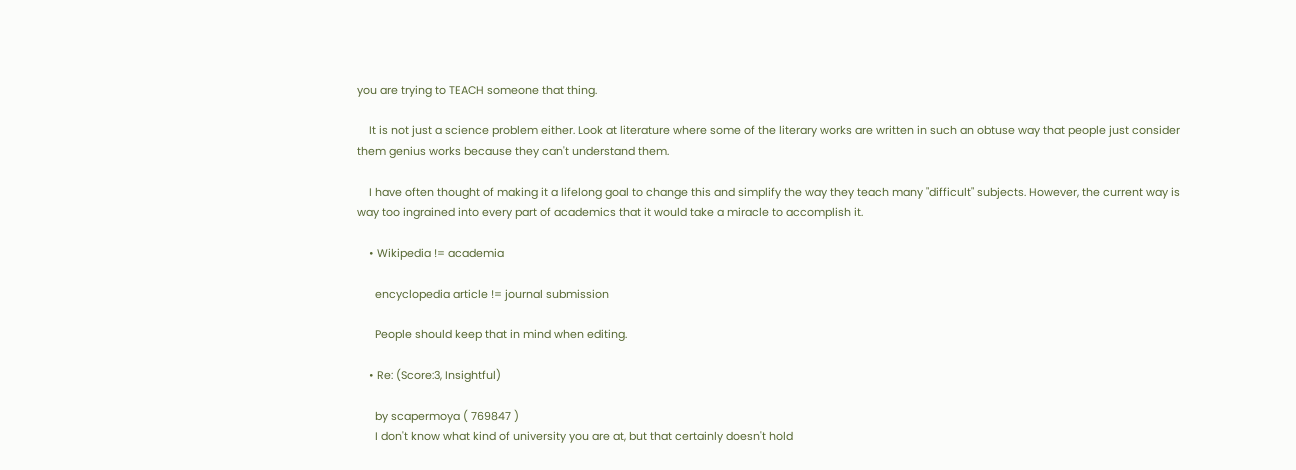you are trying to TEACH someone that thing.

    It is not just a science problem either. Look at literature where some of the literary works are written in such an obtuse way that people just consider them genius works because they can't understand them.

    I have often thought of making it a lifelong goal to change this and simplify the way they teach many "difficult" subjects. However, the current way is way too ingrained into every part of academics that it would take a miracle to accomplish it.

    • Wikipedia != academia

      encyclopedia article != journal submission

      People should keep that in mind when editing.

    • Re: (Score:3, Insightful)

      by scapermoya ( 769847 )
      I don't know what kind of university you are at, but that certainly doesn't hold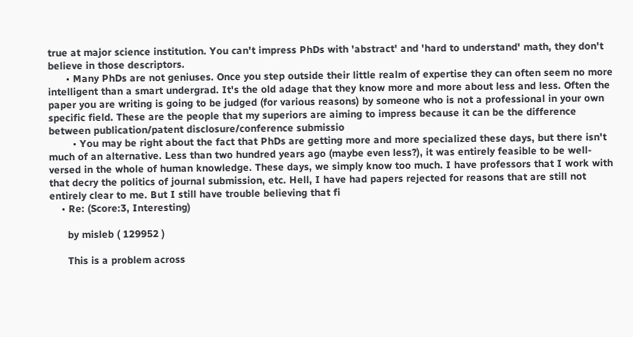true at major science institution. You can't impress PhDs with 'abstract' and 'hard to understand' math, they don't believe in those descriptors.
      • Many PhDs are not geniuses. Once you step outside their little realm of expertise they can often seem no more intelligent than a smart undergrad. It's the old adage that they know more and more about less and less. Often the paper you are writing is going to be judged (for various reasons) by someone who is not a professional in your own specific field. These are the people that my superiors are aiming to impress because it can be the difference between publication/patent disclosure/conference submissio
        • You may be right about the fact that PhDs are getting more and more specialized these days, but there isn't much of an alternative. Less than two hundred years ago (maybe even less?), it was entirely feasible to be well-versed in the whole of human knowledge. These days, we simply know too much. I have professors that I work with that decry the politics of journal submission, etc. Hell, I have had papers rejected for reasons that are still not entirely clear to me. But I still have trouble believing that fi
    • Re: (Score:3, Interesting)

      by misleb ( 129952 )

      This is a problem across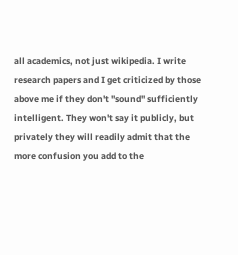all academics, not just wikipedia. I write research papers and I get criticized by those above me if they don't "sound" sufficiently intelligent. They won't say it publicly, but privately they will readily admit that the more confusion you add to the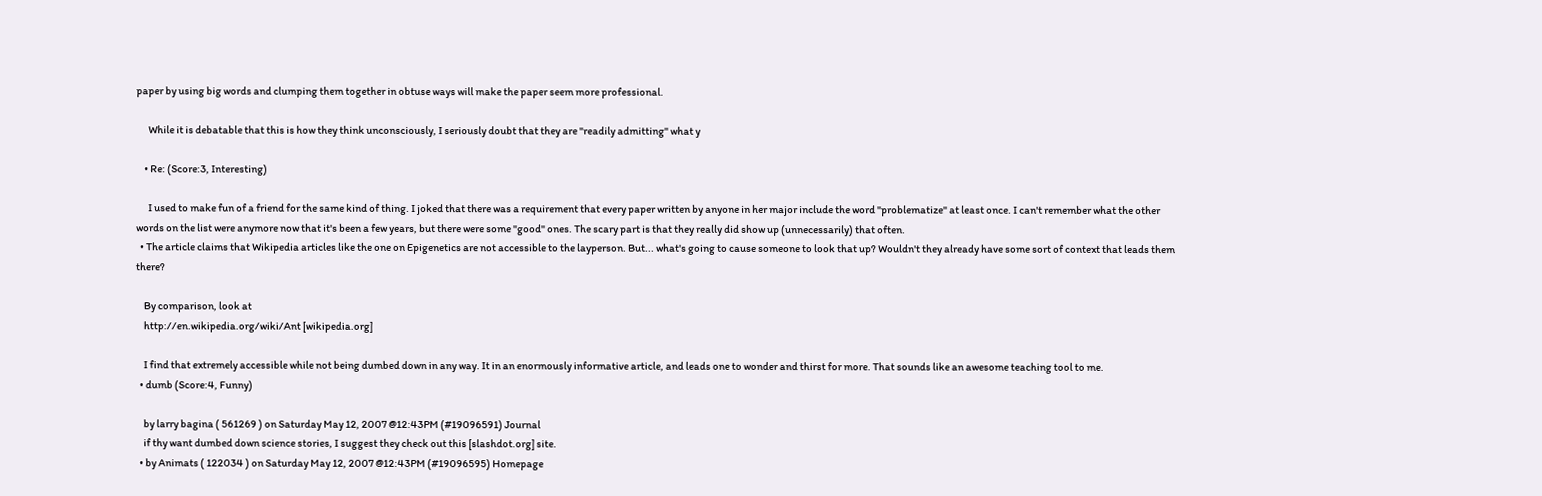paper by using big words and clumping them together in obtuse ways will make the paper seem more professional.

      While it is debatable that this is how they think unconsciously, I seriously doubt that they are "readily admitting" what y

    • Re: (Score:3, Interesting)

      I used to make fun of a friend for the same kind of thing. I joked that there was a requirement that every paper written by anyone in her major include the word "problematize" at least once. I can't remember what the other words on the list were anymore now that it's been a few years, but there were some "good" ones. The scary part is that they really did show up (unnecessarily) that often.
  • The article claims that Wikipedia articles like the one on Epigenetics are not accessible to the layperson. But... what's going to cause someone to look that up? Wouldn't they already have some sort of context that leads them there?

    By comparison, look at
    http://en.wikipedia.org/wiki/Ant [wikipedia.org]

    I find that extremely accessible while not being dumbed down in any way. It in an enormously informative article, and leads one to wonder and thirst for more. That sounds like an awesome teaching tool to me.
  • dumb (Score:4, Funny)

    by larry bagina ( 561269 ) on Saturday May 12, 2007 @12:43PM (#19096591) Journal
    if thy want dumbed down science stories, I suggest they check out this [slashdot.org] site.
  • by Animats ( 122034 ) on Saturday May 12, 2007 @12:43PM (#19096595) Homepage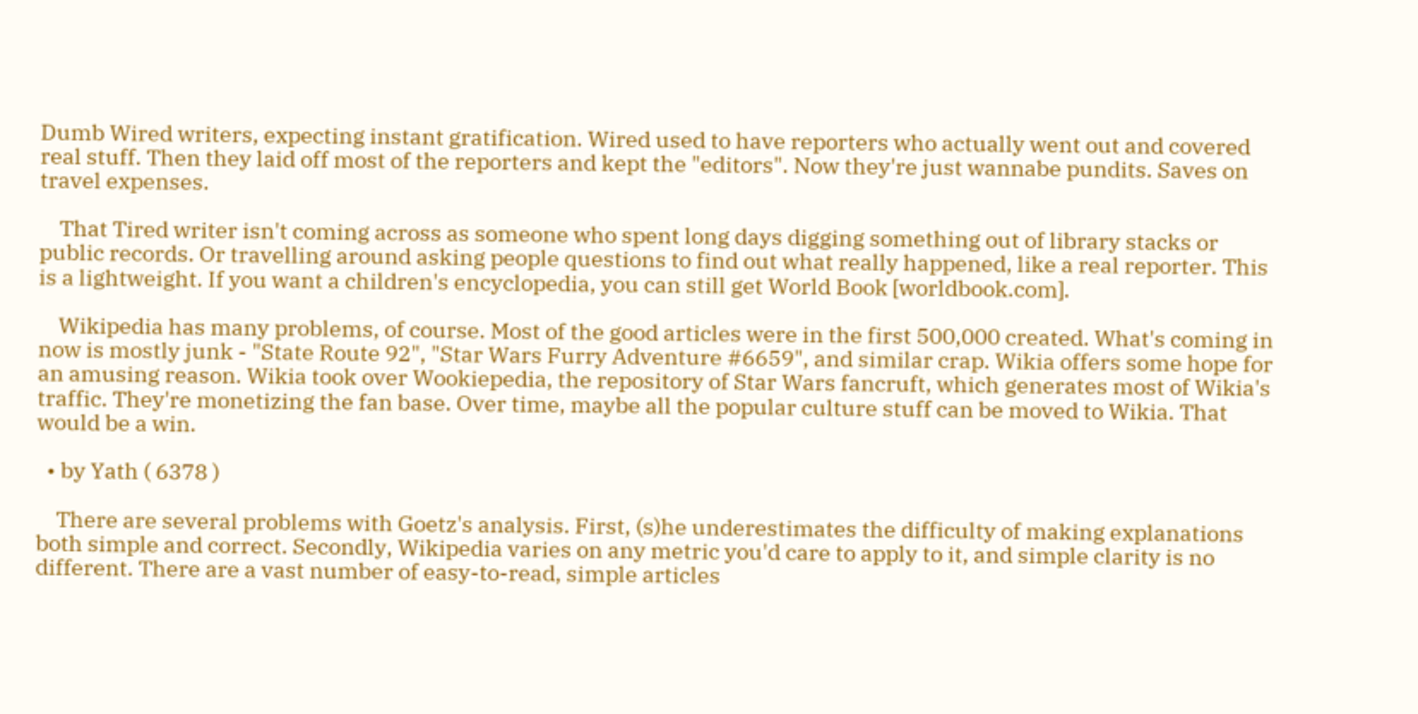Dumb Wired writers, expecting instant gratification. Wired used to have reporters who actually went out and covered real stuff. Then they laid off most of the reporters and kept the "editors". Now they're just wannabe pundits. Saves on travel expenses.

    That Tired writer isn't coming across as someone who spent long days digging something out of library stacks or public records. Or travelling around asking people questions to find out what really happened, like a real reporter. This is a lightweight. If you want a children's encyclopedia, you can still get World Book [worldbook.com].

    Wikipedia has many problems, of course. Most of the good articles were in the first 500,000 created. What's coming in now is mostly junk - "State Route 92", "Star Wars Furry Adventure #6659", and similar crap. Wikia offers some hope for an amusing reason. Wikia took over Wookiepedia, the repository of Star Wars fancruft, which generates most of Wikia's traffic. They're monetizing the fan base. Over time, maybe all the popular culture stuff can be moved to Wikia. That would be a win.

  • by Yath ( 6378 )

    There are several problems with Goetz's analysis. First, (s)he underestimates the difficulty of making explanations both simple and correct. Secondly, Wikipedia varies on any metric you'd care to apply to it, and simple clarity is no different. There are a vast number of easy-to-read, simple articles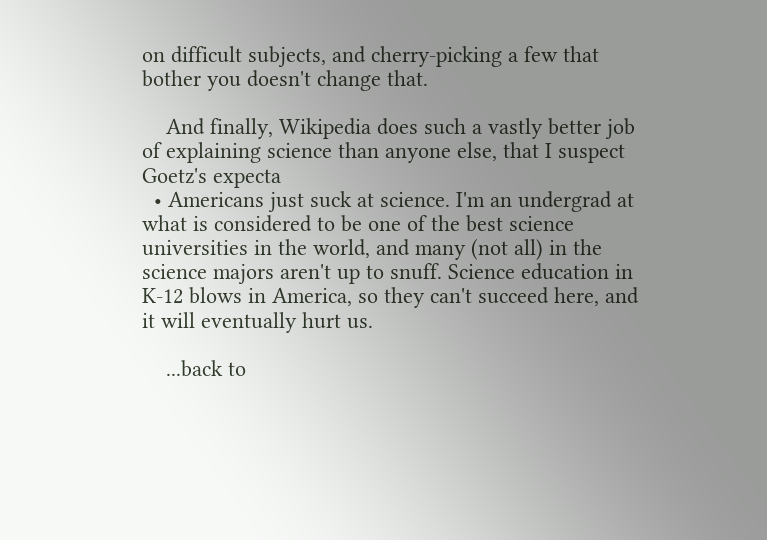on difficult subjects, and cherry-picking a few that bother you doesn't change that.

    And finally, Wikipedia does such a vastly better job of explaining science than anyone else, that I suspect Goetz's expecta
  • Americans just suck at science. I'm an undergrad at what is considered to be one of the best science universities in the world, and many (not all) in the science majors aren't up to snuff. Science education in K-12 blows in America, so they can't succeed here, and it will eventually hurt us.

    ...back to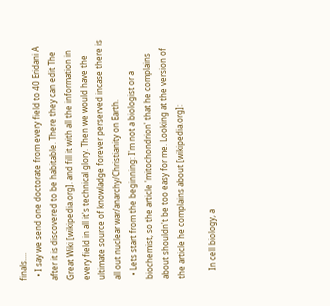finals....
  • I say we send one doctorate from every field to 40 Eridani A after it is discovered to be habitable. There they can edit The Great Wiki [wikipedia.org]. and fill it with all the information in every field in all it's technical glory. Then we would have the ultimate source of knowladge forever perserved incase there is all out nuclear war/anarchy/Christianity on Earth.
  • Lets start from the beginning: I'm not a biologist or a biochemist, so the article 'mitochondrion' that he complains about shouldn't be too easy for me. Looking at the version of the article he complains about [wikipedia.org]:

    In cell biology, a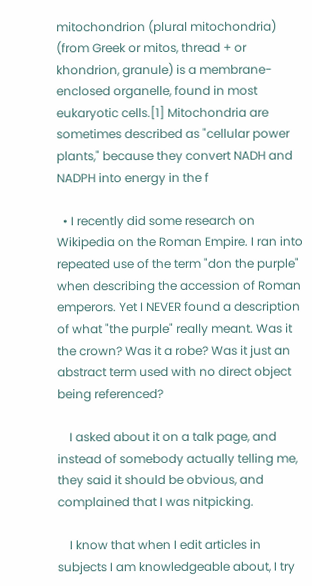mitochondrion (plural mitochondria) (from Greek or mitos, thread + or khondrion, granule) is a membrane-enclosed organelle, found in most eukaryotic cells.[1] Mitochondria are sometimes described as "cellular power plants," because they convert NADH and NADPH into energy in the f

  • I recently did some research on Wikipedia on the Roman Empire. I ran into repeated use of the term "don the purple" when describing the accession of Roman emperors. Yet I NEVER found a description of what "the purple" really meant. Was it the crown? Was it a robe? Was it just an abstract term used with no direct object being referenced?

    I asked about it on a talk page, and instead of somebody actually telling me, they said it should be obvious, and complained that I was nitpicking.

    I know that when I edit articles in subjects I am knowledgeable about, I try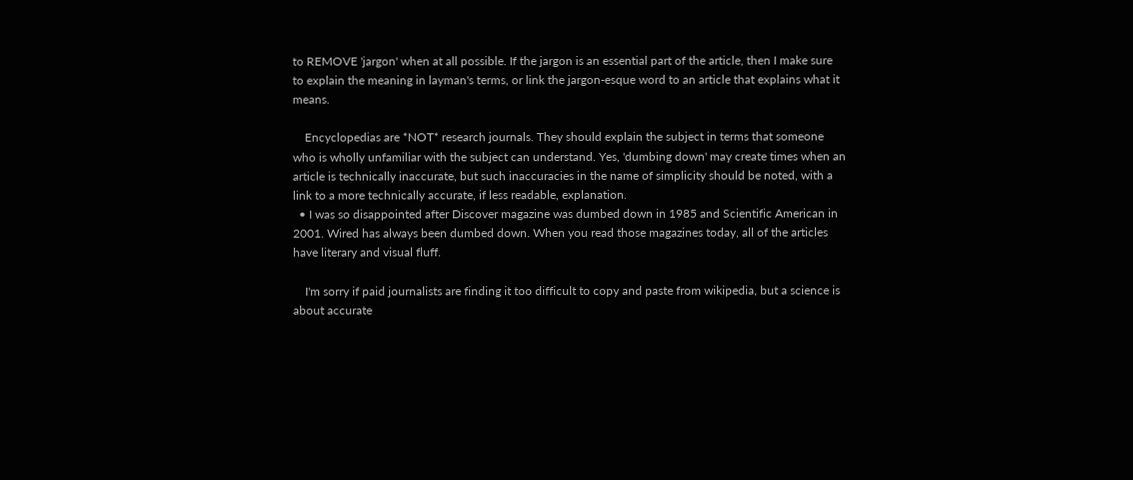to REMOVE 'jargon' when at all possible. If the jargon is an essential part of the article, then I make sure to explain the meaning in layman's terms, or link the jargon-esque word to an article that explains what it means.

    Encyclopedias are *NOT* research journals. They should explain the subject in terms that someone who is wholly unfamiliar with the subject can understand. Yes, 'dumbing down' may create times when an article is technically inaccurate, but such inaccuracies in the name of simplicity should be noted, with a link to a more technically accurate, if less readable, explanation.
  • I was so disappointed after Discover magazine was dumbed down in 1985 and Scientific American in 2001. Wired has always been dumbed down. When you read those magazines today, all of the articles have literary and visual fluff.

    I'm sorry if paid journalists are finding it too difficult to copy and paste from wikipedia, but a science is about accurate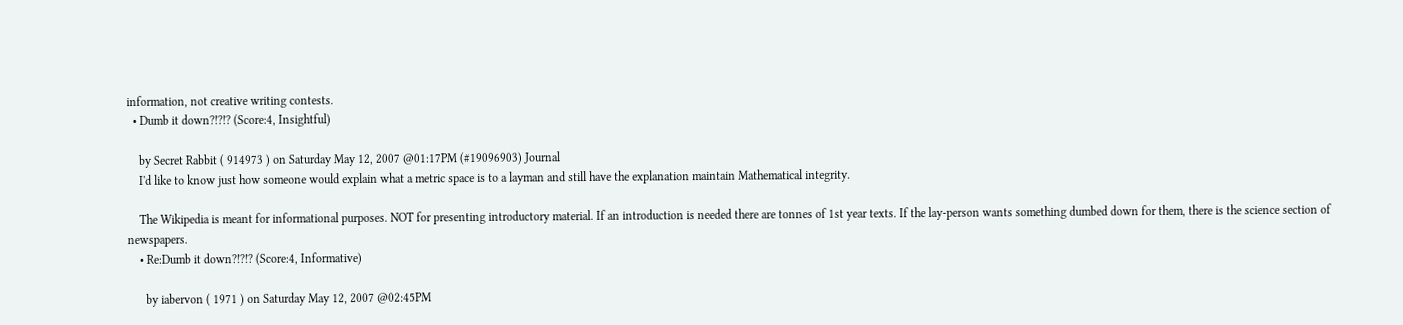information, not creative writing contests.
  • Dumb it down?!?!? (Score:4, Insightful)

    by Secret Rabbit ( 914973 ) on Saturday May 12, 2007 @01:17PM (#19096903) Journal
    I'd like to know just how someone would explain what a metric space is to a layman and still have the explanation maintain Mathematical integrity.

    The Wikipedia is meant for informational purposes. NOT for presenting introductory material. If an introduction is needed there are tonnes of 1st year texts. If the lay-person wants something dumbed down for them, there is the science section of newspapers.
    • Re:Dumb it down?!?!? (Score:4, Informative)

      by iabervon ( 1971 ) on Saturday May 12, 2007 @02:45PM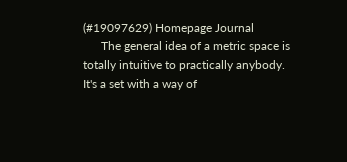(#19097629) Homepage Journal
      The general idea of a metric space is totally intuitive to practically anybody. It's a set with a way of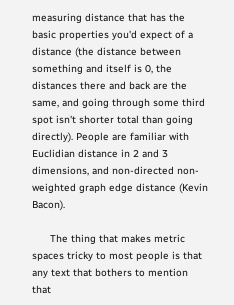measuring distance that has the basic properties you'd expect of a distance (the distance between something and itself is 0, the distances there and back are the same, and going through some third spot isn't shorter total than going directly). People are familiar with Euclidian distance in 2 and 3 dimensions, and non-directed non-weighted graph edge distance (Kevin Bacon).

      The thing that makes metric spaces tricky to most people is that any text that bothers to mention that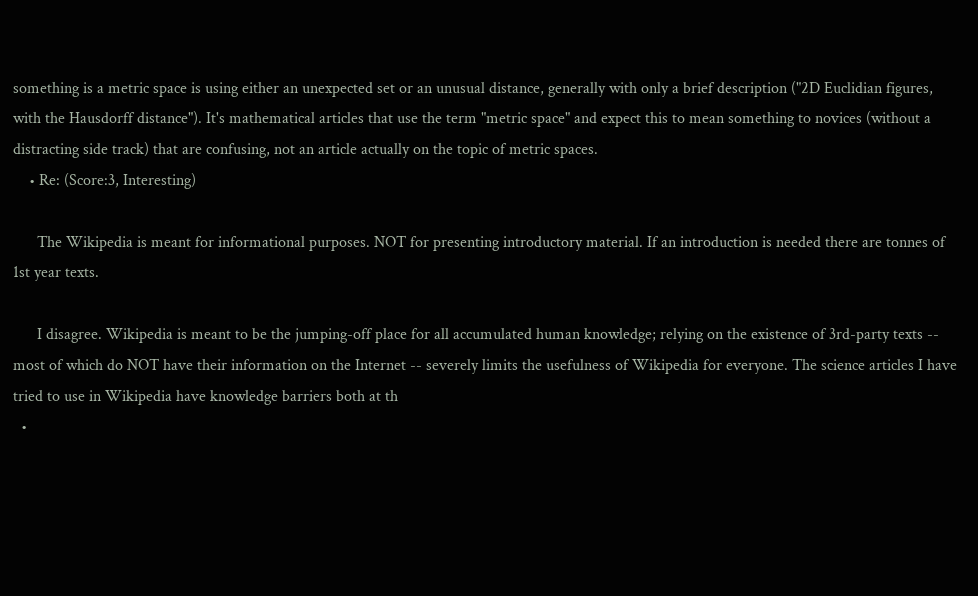something is a metric space is using either an unexpected set or an unusual distance, generally with only a brief description ("2D Euclidian figures, with the Hausdorff distance"). It's mathematical articles that use the term "metric space" and expect this to mean something to novices (without a distracting side track) that are confusing, not an article actually on the topic of metric spaces.
    • Re: (Score:3, Interesting)

      The Wikipedia is meant for informational purposes. NOT for presenting introductory material. If an introduction is needed there are tonnes of 1st year texts.

      I disagree. Wikipedia is meant to be the jumping-off place for all accumulated human knowledge; relying on the existence of 3rd-party texts -- most of which do NOT have their information on the Internet -- severely limits the usefulness of Wikipedia for everyone. The science articles I have tried to use in Wikipedia have knowledge barriers both at th
  •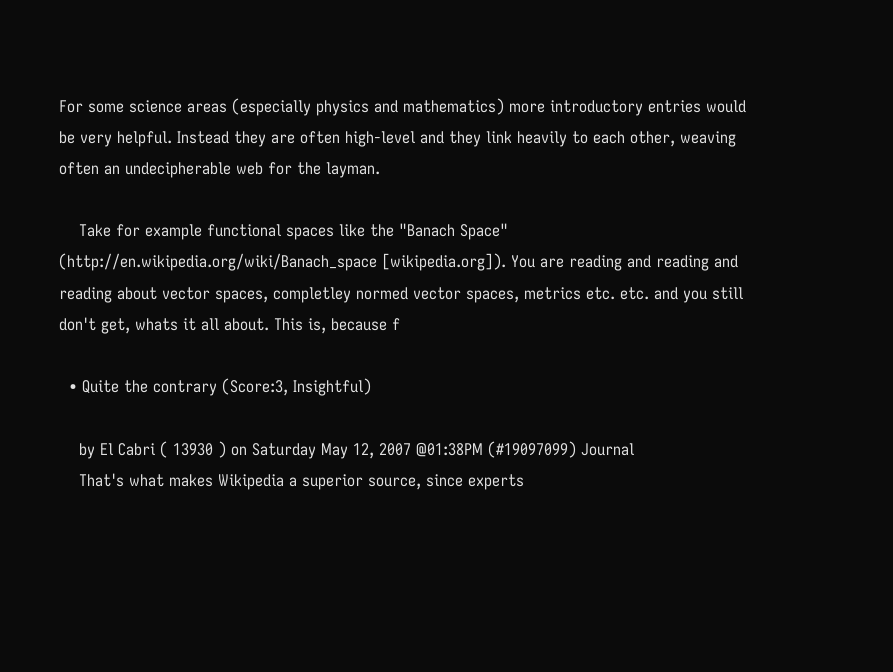For some science areas (especially physics and mathematics) more introductory entries would be very helpful. Instead they are often high-level and they link heavily to each other, weaving often an undecipherable web for the layman.

    Take for example functional spaces like the "Banach Space" (http://en.wikipedia.org/wiki/Banach_space [wikipedia.org]). You are reading and reading and reading about vector spaces, completley normed vector spaces, metrics etc. etc. and you still don't get, whats it all about. This is, because f

  • Quite the contrary (Score:3, Insightful)

    by El Cabri ( 13930 ) on Saturday May 12, 2007 @01:38PM (#19097099) Journal
    That's what makes Wikipedia a superior source, since experts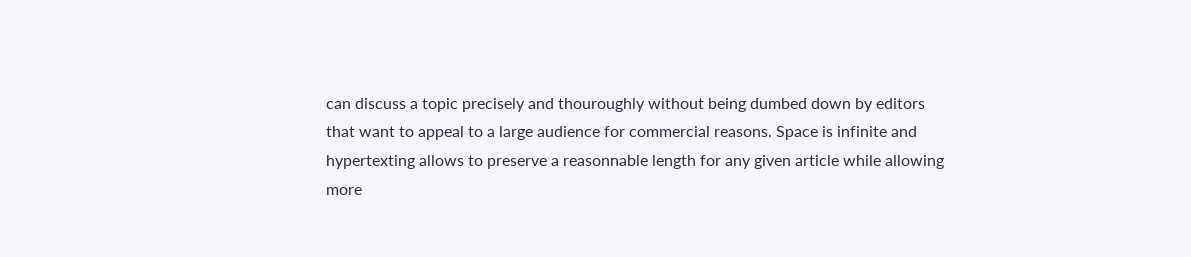can discuss a topic precisely and thouroughly without being dumbed down by editors that want to appeal to a large audience for commercial reasons. Space is infinite and hypertexting allows to preserve a reasonnable length for any given article while allowing more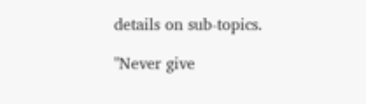details on sub-topics.

"Never give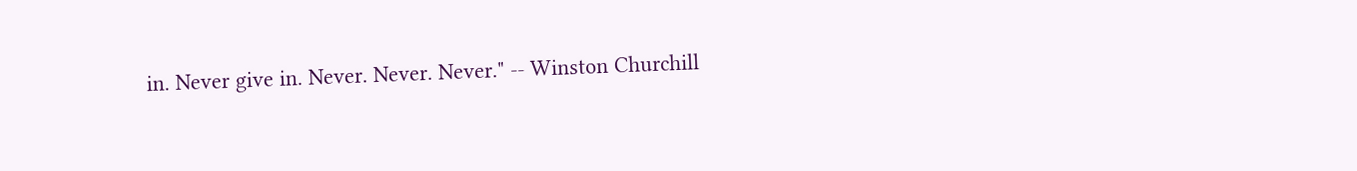in. Never give in. Never. Never. Never." -- Winston Churchill